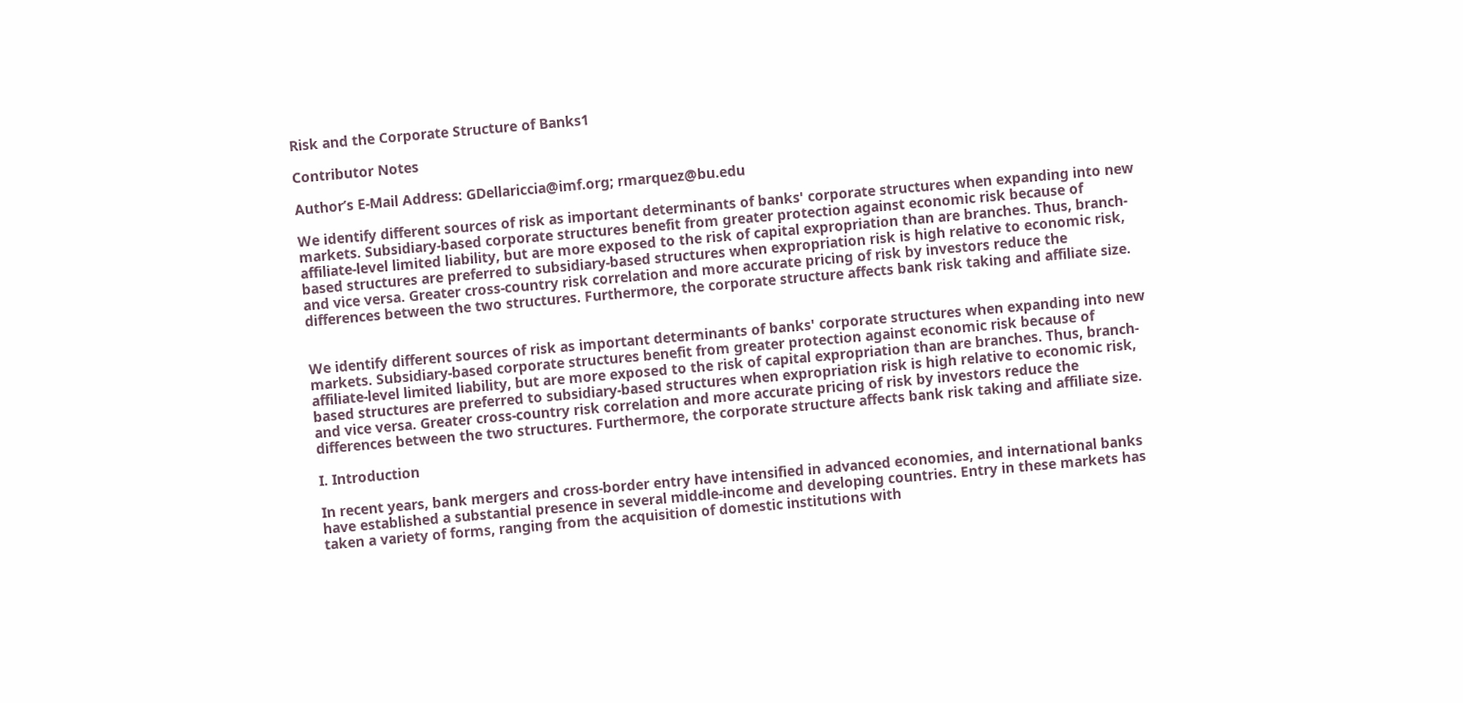Risk and the Corporate Structure of Banks1

Contributor Notes

Author’s E-Mail Address: GDellariccia@imf.org; rmarquez@bu.edu

We identify different sources of risk as important determinants of banks' corporate structures when expanding into new markets. Subsidiary-based corporate structures benefit from greater protection against economic risk because of affiliate-level limited liability, but are more exposed to the risk of capital expropriation than are branches. Thus, branch-based structures are preferred to subsidiary-based structures when expropriation risk is high relative to economic risk, and vice versa. Greater cross-country risk correlation and more accurate pricing of risk by investors reduce the differences between the two structures. Furthermore, the corporate structure affects bank risk taking and affiliate size.


We identify different sources of risk as important determinants of banks' corporate structures when expanding into new markets. Subsidiary-based corporate structures benefit from greater protection against economic risk because of affiliate-level limited liability, but are more exposed to the risk of capital expropriation than are branches. Thus, branch-based structures are preferred to subsidiary-based structures when expropriation risk is high relative to economic risk, and vice versa. Greater cross-country risk correlation and more accurate pricing of risk by investors reduce the differences between the two structures. Furthermore, the corporate structure affects bank risk taking and affiliate size.

I. Introduction

In recent years, bank mergers and cross-border entry have intensified in advanced economies, and international banks have established a substantial presence in several middle-income and developing countries. Entry in these markets has taken a variety of forms, ranging from the acquisition of domestic institutions with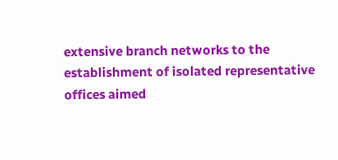extensive branch networks to the establishment of isolated representative offices aimed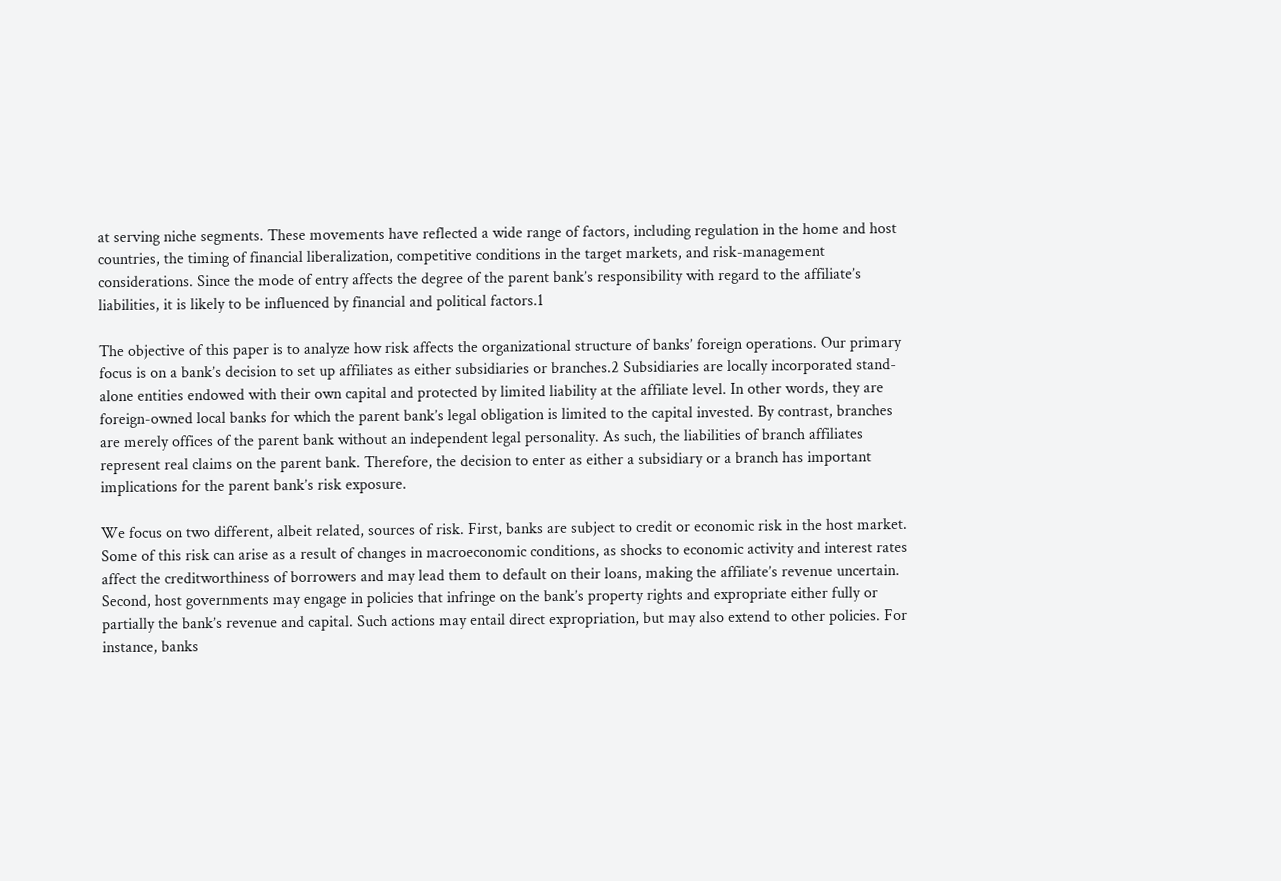at serving niche segments. These movements have reflected a wide range of factors, including regulation in the home and host countries, the timing of financial liberalization, competitive conditions in the target markets, and risk-management considerations. Since the mode of entry affects the degree of the parent bank’s responsibility with regard to the affiliate’s liabilities, it is likely to be influenced by financial and political factors.1

The objective of this paper is to analyze how risk affects the organizational structure of banks’ foreign operations. Our primary focus is on a bank’s decision to set up affiliates as either subsidiaries or branches.2 Subsidiaries are locally incorporated stand-alone entities endowed with their own capital and protected by limited liability at the affiliate level. In other words, they are foreign-owned local banks for which the parent bank’s legal obligation is limited to the capital invested. By contrast, branches are merely offices of the parent bank without an independent legal personality. As such, the liabilities of branch affiliates represent real claims on the parent bank. Therefore, the decision to enter as either a subsidiary or a branch has important implications for the parent bank’s risk exposure.

We focus on two different, albeit related, sources of risk. First, banks are subject to credit or economic risk in the host market. Some of this risk can arise as a result of changes in macroeconomic conditions, as shocks to economic activity and interest rates affect the creditworthiness of borrowers and may lead them to default on their loans, making the affiliate’s revenue uncertain. Second, host governments may engage in policies that infringe on the bank’s property rights and expropriate either fully or partially the bank’s revenue and capital. Such actions may entail direct expropriation, but may also extend to other policies. For instance, banks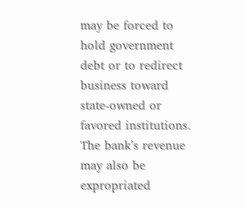may be forced to hold government debt or to redirect business toward state-owned or favored institutions. The bank’s revenue may also be expropriated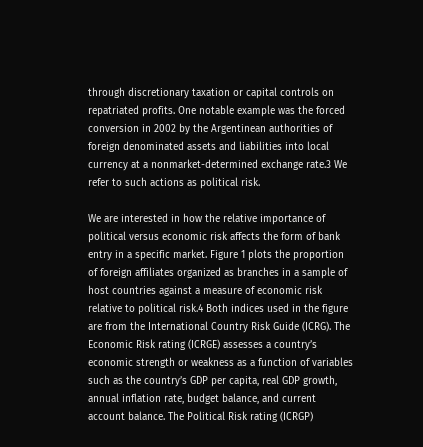through discretionary taxation or capital controls on repatriated profits. One notable example was the forced conversion in 2002 by the Argentinean authorities of foreign denominated assets and liabilities into local currency at a nonmarket-determined exchange rate.3 We refer to such actions as political risk.

We are interested in how the relative importance of political versus economic risk affects the form of bank entry in a specific market. Figure 1 plots the proportion of foreign affiliates organized as branches in a sample of host countries against a measure of economic risk relative to political risk.4 Both indices used in the figure are from the International Country Risk Guide (ICRG). The Economic Risk rating (ICRGE) assesses a country’s economic strength or weakness as a function of variables such as the country’s GDP per capita, real GDP growth, annual inflation rate, budget balance, and current account balance. The Political Risk rating (ICRGP)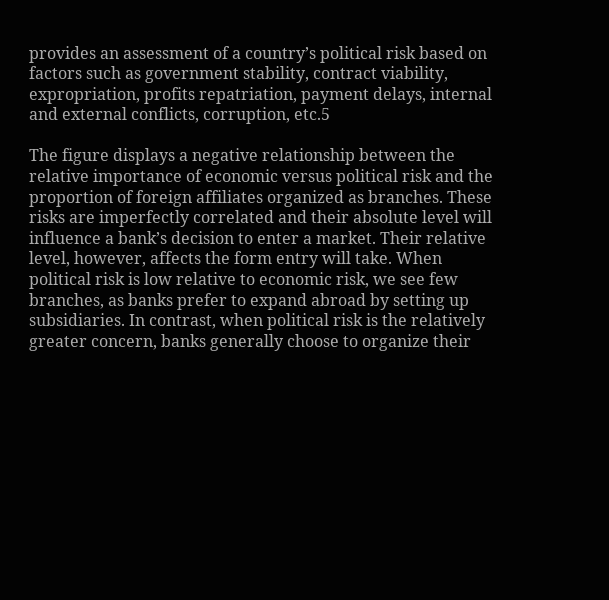provides an assessment of a country’s political risk based on factors such as government stability, contract viability, expropriation, profits repatriation, payment delays, internal and external conflicts, corruption, etc.5

The figure displays a negative relationship between the relative importance of economic versus political risk and the proportion of foreign affiliates organized as branches. These risks are imperfectly correlated and their absolute level will influence a bank’s decision to enter a market. Their relative level, however, affects the form entry will take. When political risk is low relative to economic risk, we see few branches, as banks prefer to expand abroad by setting up subsidiaries. In contrast, when political risk is the relatively greater concern, banks generally choose to organize their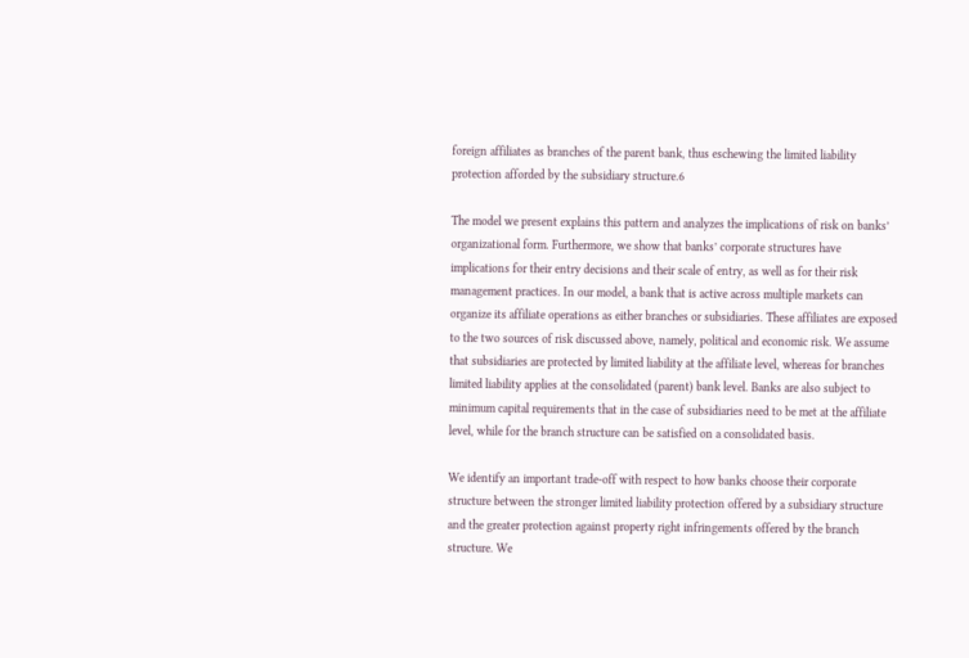foreign affiliates as branches of the parent bank, thus eschewing the limited liability protection afforded by the subsidiary structure.6

The model we present explains this pattern and analyzes the implications of risk on banks’ organizational form. Furthermore, we show that banks’ corporate structures have implications for their entry decisions and their scale of entry, as well as for their risk management practices. In our model, a bank that is active across multiple markets can organize its affiliate operations as either branches or subsidiaries. These affiliates are exposed to the two sources of risk discussed above, namely, political and economic risk. We assume that subsidiaries are protected by limited liability at the affiliate level, whereas for branches limited liability applies at the consolidated (parent) bank level. Banks are also subject to minimum capital requirements that in the case of subsidiaries need to be met at the affiliate level, while for the branch structure can be satisfied on a consolidated basis.

We identify an important trade-off with respect to how banks choose their corporate structure between the stronger limited liability protection offered by a subsidiary structure and the greater protection against property right infringements offered by the branch structure. We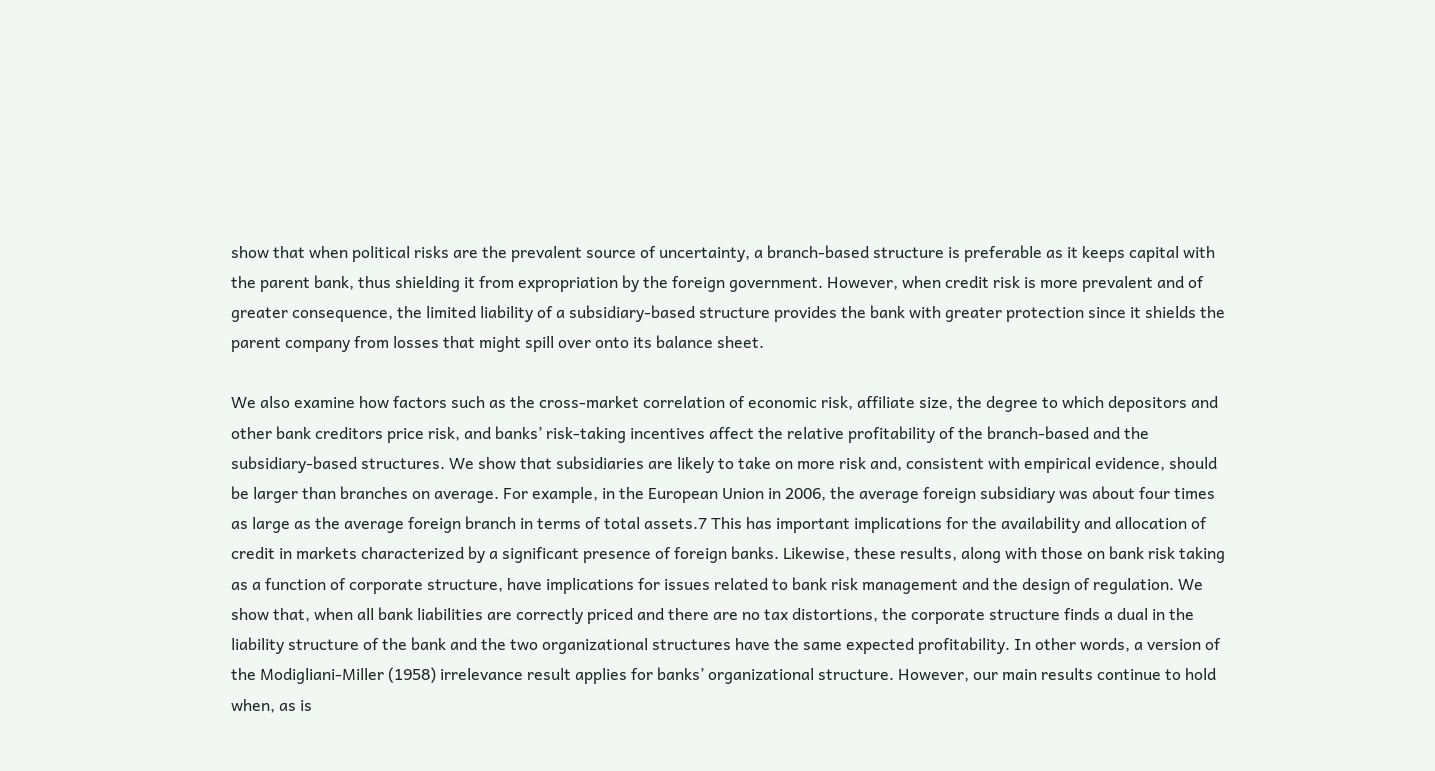show that when political risks are the prevalent source of uncertainty, a branch-based structure is preferable as it keeps capital with the parent bank, thus shielding it from expropriation by the foreign government. However, when credit risk is more prevalent and of greater consequence, the limited liability of a subsidiary-based structure provides the bank with greater protection since it shields the parent company from losses that might spill over onto its balance sheet.

We also examine how factors such as the cross-market correlation of economic risk, affiliate size, the degree to which depositors and other bank creditors price risk, and banks’ risk-taking incentives affect the relative profitability of the branch-based and the subsidiary-based structures. We show that subsidiaries are likely to take on more risk and, consistent with empirical evidence, should be larger than branches on average. For example, in the European Union in 2006, the average foreign subsidiary was about four times as large as the average foreign branch in terms of total assets.7 This has important implications for the availability and allocation of credit in markets characterized by a significant presence of foreign banks. Likewise, these results, along with those on bank risk taking as a function of corporate structure, have implications for issues related to bank risk management and the design of regulation. We show that, when all bank liabilities are correctly priced and there are no tax distortions, the corporate structure finds a dual in the liability structure of the bank and the two organizational structures have the same expected profitability. In other words, a version of the Modigliani-Miller (1958) irrelevance result applies for banks’ organizational structure. However, our main results continue to hold when, as is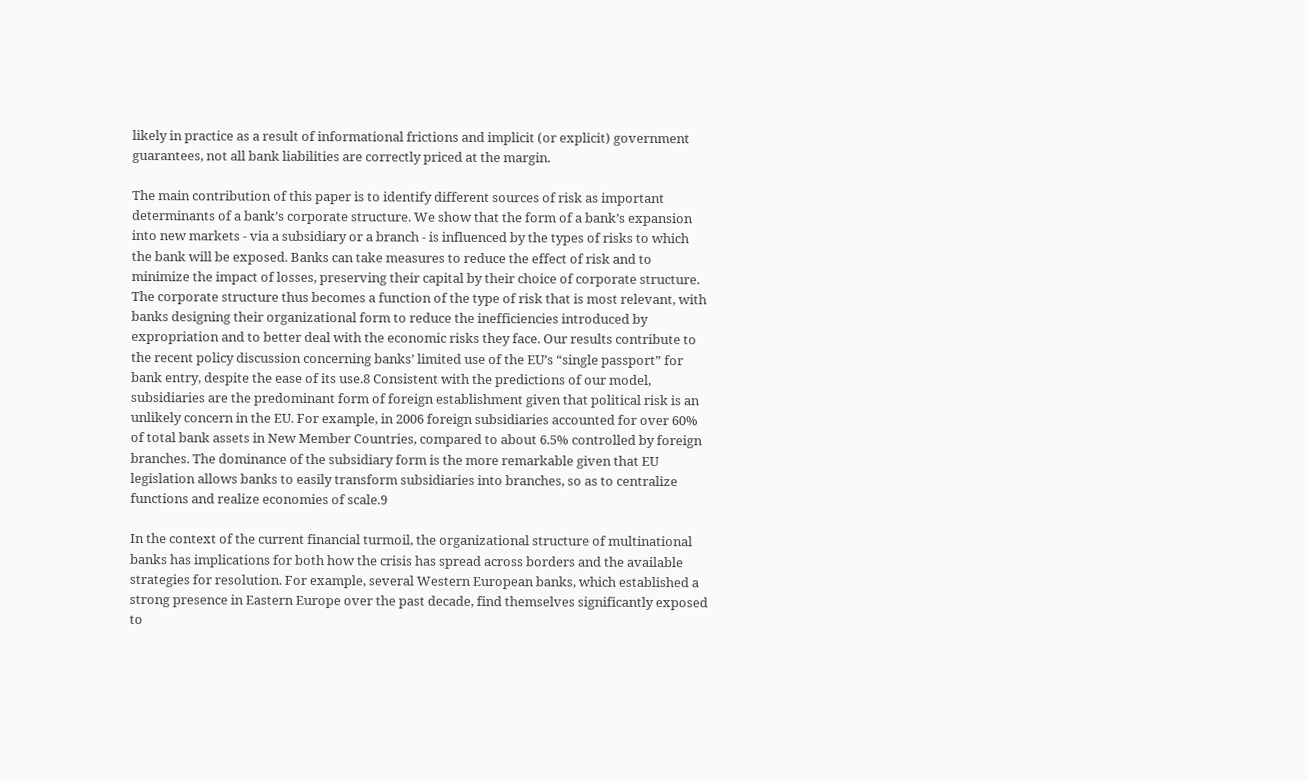likely in practice as a result of informational frictions and implicit (or explicit) government guarantees, not all bank liabilities are correctly priced at the margin.

The main contribution of this paper is to identify different sources of risk as important determinants of a bank’s corporate structure. We show that the form of a bank’s expansion into new markets - via a subsidiary or a branch - is influenced by the types of risks to which the bank will be exposed. Banks can take measures to reduce the effect of risk and to minimize the impact of losses, preserving their capital by their choice of corporate structure. The corporate structure thus becomes a function of the type of risk that is most relevant, with banks designing their organizational form to reduce the inefficiencies introduced by expropriation and to better deal with the economic risks they face. Our results contribute to the recent policy discussion concerning banks’ limited use of the EU’s “single passport” for bank entry, despite the ease of its use.8 Consistent with the predictions of our model, subsidiaries are the predominant form of foreign establishment given that political risk is an unlikely concern in the EU. For example, in 2006 foreign subsidiaries accounted for over 60% of total bank assets in New Member Countries, compared to about 6.5% controlled by foreign branches. The dominance of the subsidiary form is the more remarkable given that EU legislation allows banks to easily transform subsidiaries into branches, so as to centralize functions and realize economies of scale.9

In the context of the current financial turmoil, the organizational structure of multinational banks has implications for both how the crisis has spread across borders and the available strategies for resolution. For example, several Western European banks, which established a strong presence in Eastern Europe over the past decade, find themselves significantly exposed to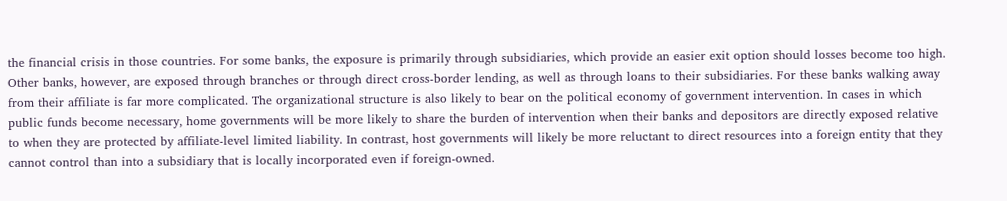the financial crisis in those countries. For some banks, the exposure is primarily through subsidiaries, which provide an easier exit option should losses become too high. Other banks, however, are exposed through branches or through direct cross-border lending, as well as through loans to their subsidiaries. For these banks walking away from their affiliate is far more complicated. The organizational structure is also likely to bear on the political economy of government intervention. In cases in which public funds become necessary, home governments will be more likely to share the burden of intervention when their banks and depositors are directly exposed relative to when they are protected by affiliate-level limited liability. In contrast, host governments will likely be more reluctant to direct resources into a foreign entity that they cannot control than into a subsidiary that is locally incorporated even if foreign-owned.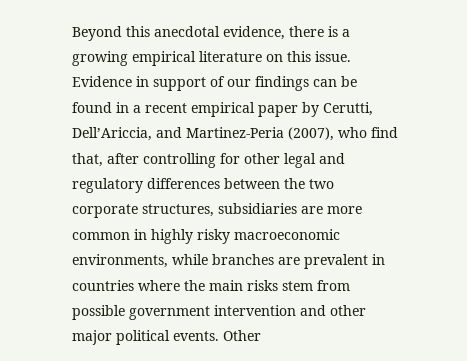Beyond this anecdotal evidence, there is a growing empirical literature on this issue. Evidence in support of our findings can be found in a recent empirical paper by Cerutti, Dell’Ariccia, and Martinez-Peria (2007), who find that, after controlling for other legal and regulatory differences between the two corporate structures, subsidiaries are more common in highly risky macroeconomic environments, while branches are prevalent in countries where the main risks stem from possible government intervention and other major political events. Other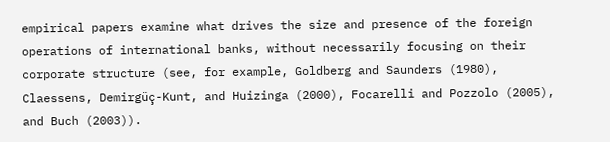empirical papers examine what drives the size and presence of the foreign operations of international banks, without necessarily focusing on their corporate structure (see, for example, Goldberg and Saunders (1980), Claessens, Demirgüç-Kunt, and Huizinga (2000), Focarelli and Pozzolo (2005), and Buch (2003)).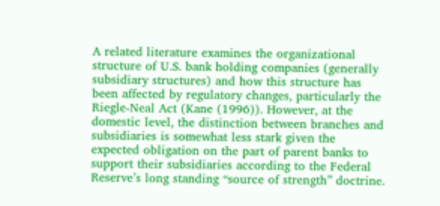A related literature examines the organizational structure of U.S. bank holding companies (generally subsidiary structures) and how this structure has been affected by regulatory changes, particularly the Riegle-Neal Act (Kane (1996)). However, at the domestic level, the distinction between branches and subsidiaries is somewhat less stark given the expected obligation on the part of parent banks to support their subsidiaries according to the Federal Reserve’s long standing “source of strength” doctrine.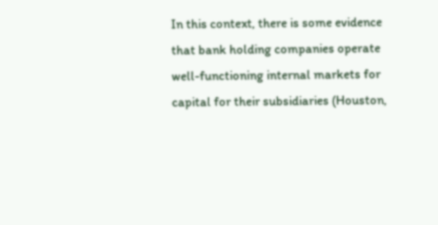In this context, there is some evidence that bank holding companies operate well-functioning internal markets for capital for their subsidiaries (Houston,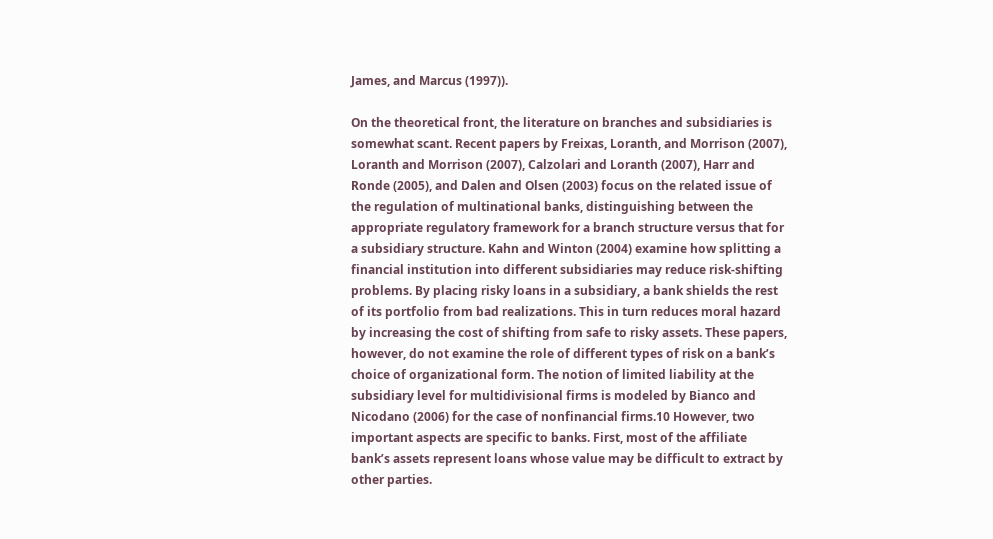James, and Marcus (1997)).

On the theoretical front, the literature on branches and subsidiaries is somewhat scant. Recent papers by Freixas, Loranth, and Morrison (2007), Loranth and Morrison (2007), Calzolari and Loranth (2007), Harr and Ronde (2005), and Dalen and Olsen (2003) focus on the related issue of the regulation of multinational banks, distinguishing between the appropriate regulatory framework for a branch structure versus that for a subsidiary structure. Kahn and Winton (2004) examine how splitting a financial institution into different subsidiaries may reduce risk-shifting problems. By placing risky loans in a subsidiary, a bank shields the rest of its portfolio from bad realizations. This in turn reduces moral hazard by increasing the cost of shifting from safe to risky assets. These papers, however, do not examine the role of different types of risk on a bank’s choice of organizational form. The notion of limited liability at the subsidiary level for multidivisional firms is modeled by Bianco and Nicodano (2006) for the case of nonfinancial firms.10 However, two important aspects are specific to banks. First, most of the affiliate bank’s assets represent loans whose value may be difficult to extract by other parties.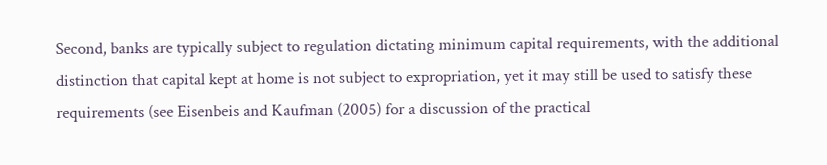Second, banks are typically subject to regulation dictating minimum capital requirements, with the additional distinction that capital kept at home is not subject to expropriation, yet it may still be used to satisfy these requirements (see Eisenbeis and Kaufman (2005) for a discussion of the practical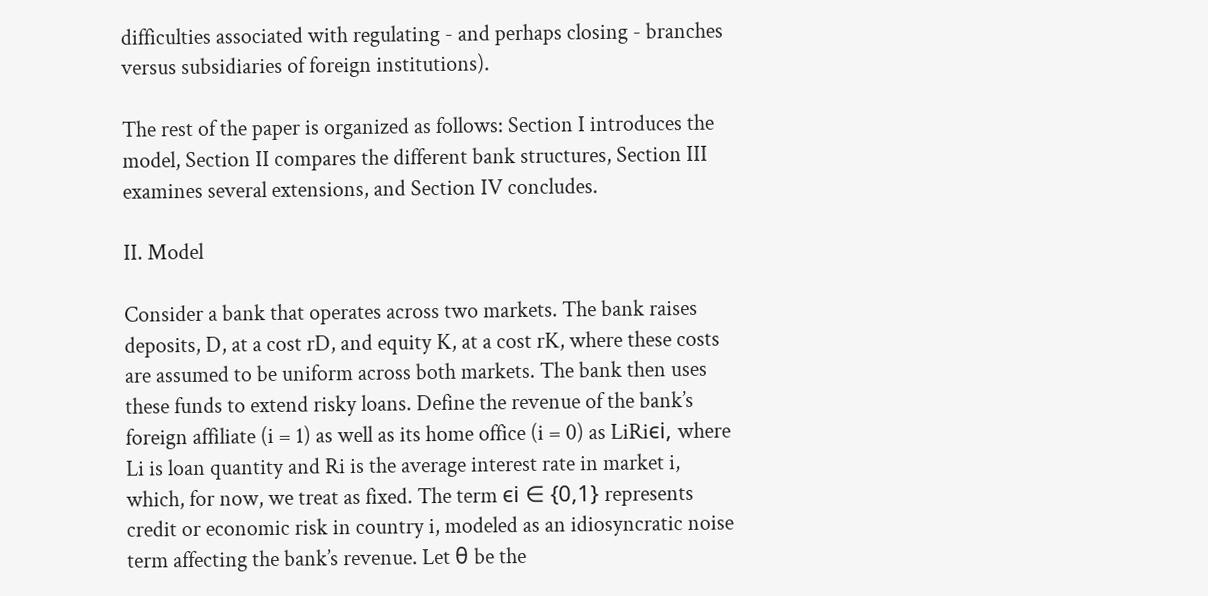difficulties associated with regulating - and perhaps closing - branches versus subsidiaries of foreign institutions).

The rest of the paper is organized as follows: Section I introduces the model, Section II compares the different bank structures, Section III examines several extensions, and Section IV concludes.

II. Model

Consider a bank that operates across two markets. The bank raises deposits, D, at a cost rD, and equity K, at a cost rK, where these costs are assumed to be uniform across both markets. The bank then uses these funds to extend risky loans. Define the revenue of the bank’s foreign affiliate (i = 1) as well as its home office (i = 0) as LiRiϵi, where Li is loan quantity and Ri is the average interest rate in market i, which, for now, we treat as fixed. The term ϵi ∈ {0,1} represents credit or economic risk in country i, modeled as an idiosyncratic noise term affecting the bank’s revenue. Let θ be the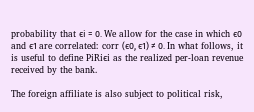probability that ϵi = 0. We allow for the case in which ϵ0 and ϵ1 are correlated: corr (ϵ0, ϵ1) ≠ 0. In what follows, it is useful to define PiRiϵi as the realized per-loan revenue received by the bank.

The foreign affiliate is also subject to political risk,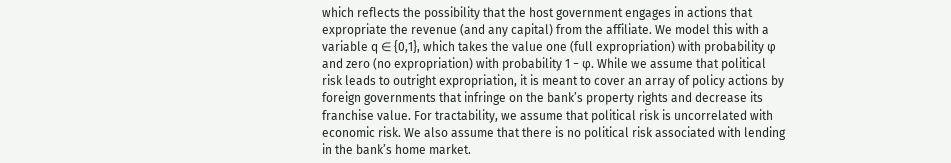which reflects the possibility that the host government engages in actions that expropriate the revenue (and any capital) from the affiliate. We model this with a variable q ∈ {0,1}, which takes the value one (full expropriation) with probability φ and zero (no expropriation) with probability 1 − φ. While we assume that political risk leads to outright expropriation, it is meant to cover an array of policy actions by foreign governments that infringe on the bank’s property rights and decrease its franchise value. For tractability, we assume that political risk is uncorrelated with economic risk. We also assume that there is no political risk associated with lending in the bank’s home market.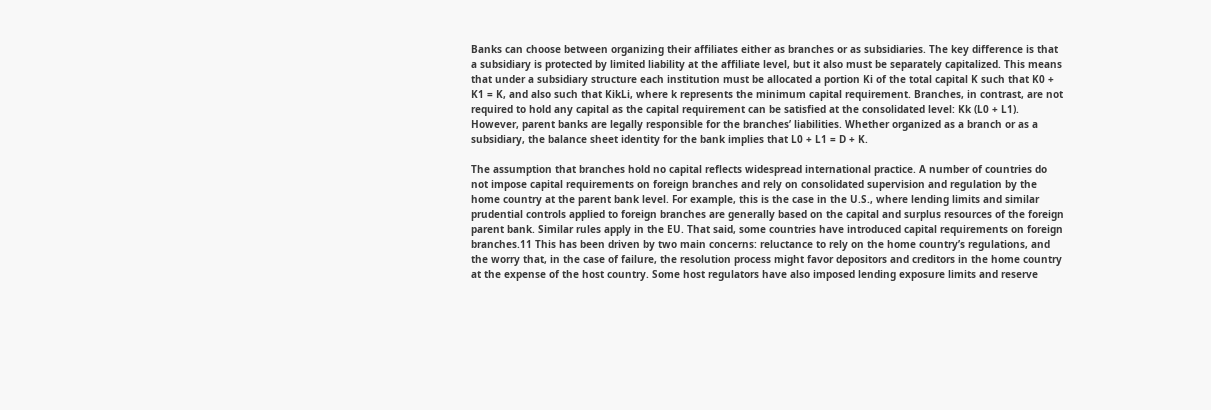Banks can choose between organizing their affiliates either as branches or as subsidiaries. The key difference is that a subsidiary is protected by limited liability at the affiliate level, but it also must be separately capitalized. This means that under a subsidiary structure each institution must be allocated a portion Ki of the total capital K such that K0 + K1 = K, and also such that KikLi, where k represents the minimum capital requirement. Branches, in contrast, are not required to hold any capital as the capital requirement can be satisfied at the consolidated level: Kk (L0 + L1). However, parent banks are legally responsible for the branches’ liabilities. Whether organized as a branch or as a subsidiary, the balance sheet identity for the bank implies that L0 + L1 = D + K.

The assumption that branches hold no capital reflects widespread international practice. A number of countries do not impose capital requirements on foreign branches and rely on consolidated supervision and regulation by the home country at the parent bank level. For example, this is the case in the U.S., where lending limits and similar prudential controls applied to foreign branches are generally based on the capital and surplus resources of the foreign parent bank. Similar rules apply in the EU. That said, some countries have introduced capital requirements on foreign branches.11 This has been driven by two main concerns: reluctance to rely on the home country’s regulations, and the worry that, in the case of failure, the resolution process might favor depositors and creditors in the home country at the expense of the host country. Some host regulators have also imposed lending exposure limits and reserve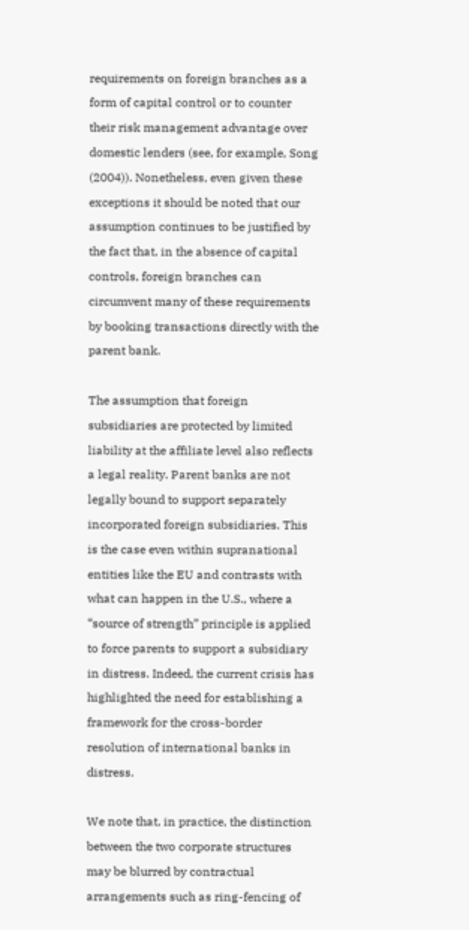requirements on foreign branches as a form of capital control or to counter their risk management advantage over domestic lenders (see, for example, Song (2004)). Nonetheless, even given these exceptions it should be noted that our assumption continues to be justified by the fact that, in the absence of capital controls, foreign branches can circumvent many of these requirements by booking transactions directly with the parent bank.

The assumption that foreign subsidiaries are protected by limited liability at the affiliate level also reflects a legal reality. Parent banks are not legally bound to support separately incorporated foreign subsidiaries. This is the case even within supranational entities like the EU and contrasts with what can happen in the U.S., where a “source of strength” principle is applied to force parents to support a subsidiary in distress. Indeed, the current crisis has highlighted the need for establishing a framework for the cross-border resolution of international banks in distress.

We note that, in practice, the distinction between the two corporate structures may be blurred by contractual arrangements such as ring-fencing of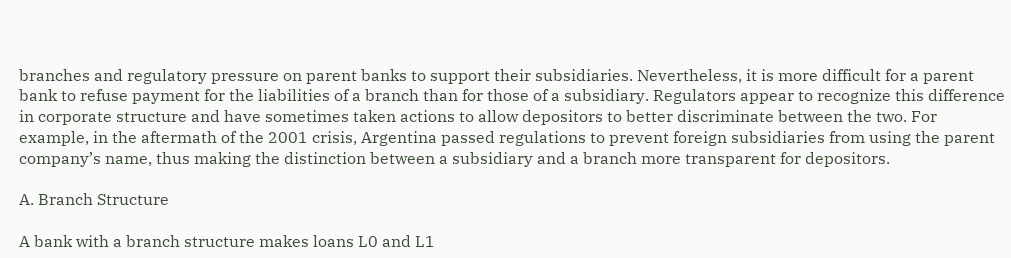branches and regulatory pressure on parent banks to support their subsidiaries. Nevertheless, it is more difficult for a parent bank to refuse payment for the liabilities of a branch than for those of a subsidiary. Regulators appear to recognize this difference in corporate structure and have sometimes taken actions to allow depositors to better discriminate between the two. For example, in the aftermath of the 2001 crisis, Argentina passed regulations to prevent foreign subsidiaries from using the parent company’s name, thus making the distinction between a subsidiary and a branch more transparent for depositors.

A. Branch Structure

A bank with a branch structure makes loans L0 and L1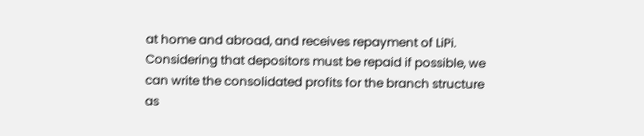at home and abroad, and receives repayment of LiPi. Considering that depositors must be repaid if possible, we can write the consolidated profits for the branch structure as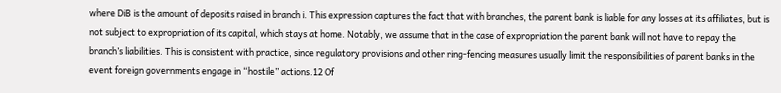where DiB is the amount of deposits raised in branch i. This expression captures the fact that with branches, the parent bank is liable for any losses at its affiliates, but is not subject to expropriation of its capital, which stays at home. Notably, we assume that in the case of expropriation the parent bank will not have to repay the branch’s liabilities. This is consistent with practice, since regulatory provisions and other ring-fencing measures usually limit the responsibilities of parent banks in the event foreign governments engage in “hostile” actions.12 Of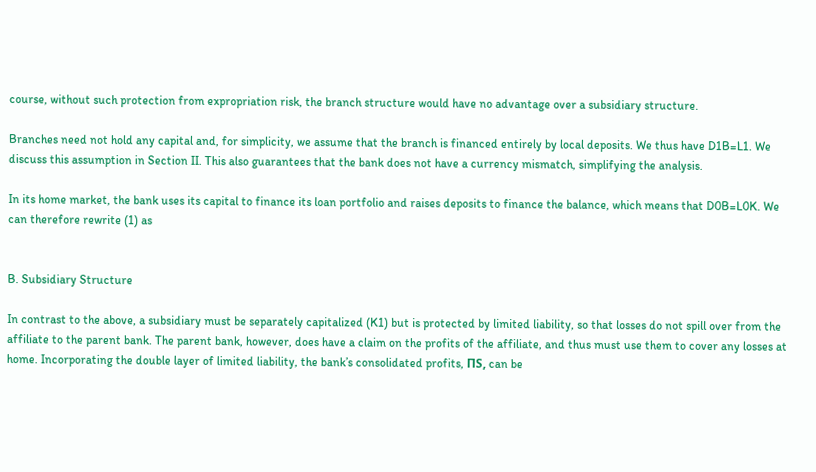course, without such protection from expropriation risk, the branch structure would have no advantage over a subsidiary structure.

Branches need not hold any capital and, for simplicity, we assume that the branch is financed entirely by local deposits. We thus have D1B=L1. We discuss this assumption in Section II. This also guarantees that the bank does not have a currency mismatch, simplifying the analysis.

In its home market, the bank uses its capital to finance its loan portfolio and raises deposits to finance the balance, which means that D0B=L0K. We can therefore rewrite (1) as


B. Subsidiary Structure

In contrast to the above, a subsidiary must be separately capitalized (K1) but is protected by limited liability, so that losses do not spill over from the affiliate to the parent bank. The parent bank, however, does have a claim on the profits of the affiliate, and thus must use them to cover any losses at home. Incorporating the double layer of limited liability, the bank’s consolidated profits, ΠS, can be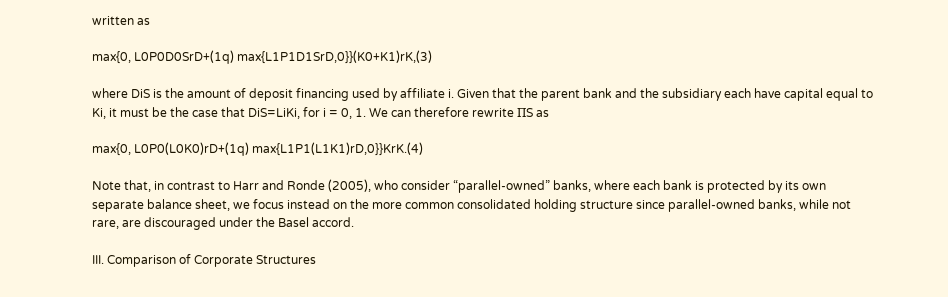written as

max{0, L0P0D0SrD+(1q) max{L1P1D1SrD,0}}(K0+K1)rK,(3)

where DiS is the amount of deposit financing used by affiliate i. Given that the parent bank and the subsidiary each have capital equal to Ki, it must be the case that DiS=LiKi, for i = 0, 1. We can therefore rewrite ΠS as

max{0, L0P0(L0K0)rD+(1q) max{L1P1(L1K1)rD,0}}KrK.(4)

Note that, in contrast to Harr and Ronde (2005), who consider “parallel-owned” banks, where each bank is protected by its own separate balance sheet, we focus instead on the more common consolidated holding structure since parallel-owned banks, while not rare, are discouraged under the Basel accord.

III. Comparison of Corporate Structures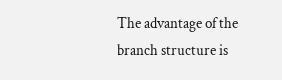The advantage of the branch structure is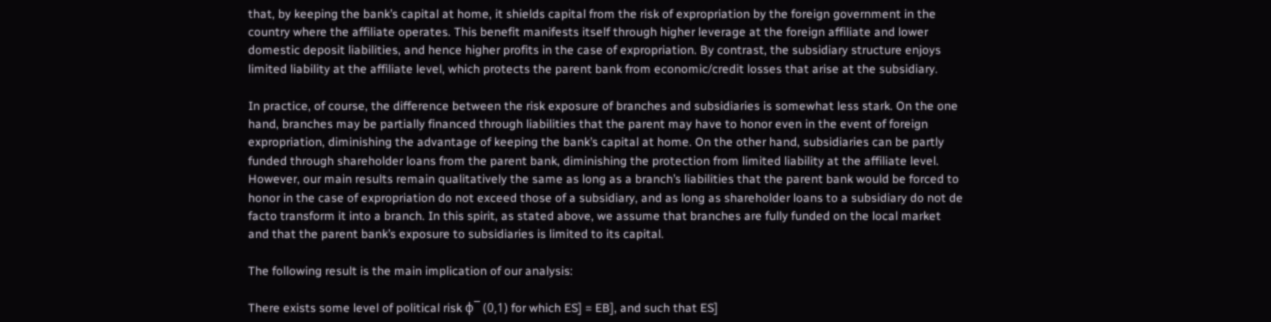that, by keeping the bank’s capital at home, it shields capital from the risk of expropriation by the foreign government in the country where the affiliate operates. This benefit manifests itself through higher leverage at the foreign affiliate and lower domestic deposit liabilities, and hence higher profits in the case of expropriation. By contrast, the subsidiary structure enjoys limited liability at the affiliate level, which protects the parent bank from economic/credit losses that arise at the subsidiary.

In practice, of course, the difference between the risk exposure of branches and subsidiaries is somewhat less stark. On the one hand, branches may be partially financed through liabilities that the parent may have to honor even in the event of foreign expropriation, diminishing the advantage of keeping the bank’s capital at home. On the other hand, subsidiaries can be partly funded through shareholder loans from the parent bank, diminishing the protection from limited liability at the affiliate level. However, our main results remain qualitatively the same as long as a branch’s liabilities that the parent bank would be forced to honor in the case of expropriation do not exceed those of a subsidiary, and as long as shareholder loans to a subsidiary do not de facto transform it into a branch. In this spirit, as stated above, we assume that branches are fully funded on the local market and that the parent bank’s exposure to subsidiaries is limited to its capital.

The following result is the main implication of our analysis:

There exists some level of political risk φ¯ (0,1) for which ES] = EB], and such that ES]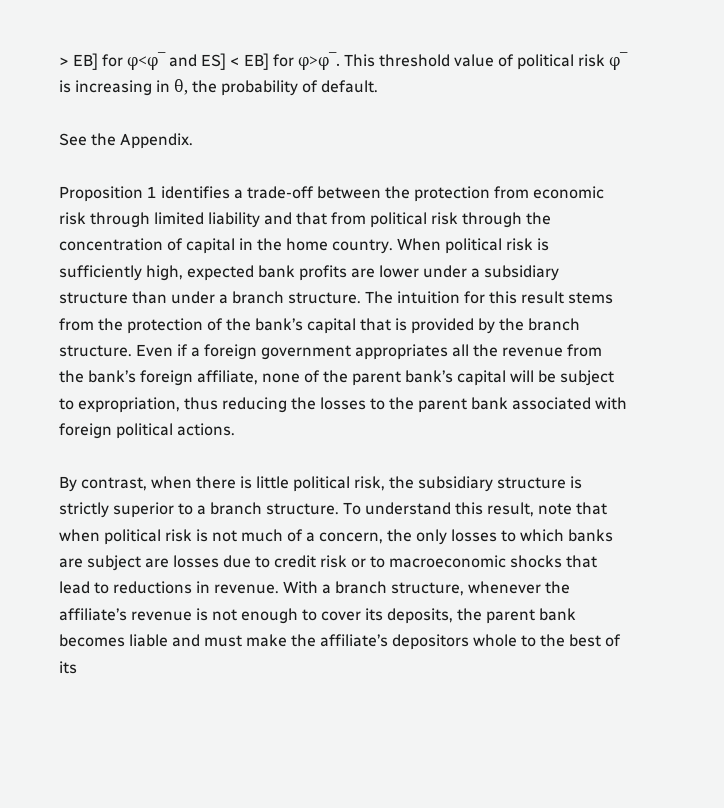> EB] for φ<φ¯ and ES] < EB] for φ>φ¯. This threshold value of political risk φ¯ is increasing in θ, the probability of default.

See the Appendix.

Proposition 1 identifies a trade-off between the protection from economic risk through limited liability and that from political risk through the concentration of capital in the home country. When political risk is sufficiently high, expected bank profits are lower under a subsidiary structure than under a branch structure. The intuition for this result stems from the protection of the bank’s capital that is provided by the branch structure. Even if a foreign government appropriates all the revenue from the bank’s foreign affiliate, none of the parent bank’s capital will be subject to expropriation, thus reducing the losses to the parent bank associated with foreign political actions.

By contrast, when there is little political risk, the subsidiary structure is strictly superior to a branch structure. To understand this result, note that when political risk is not much of a concern, the only losses to which banks are subject are losses due to credit risk or to macroeconomic shocks that lead to reductions in revenue. With a branch structure, whenever the affiliate’s revenue is not enough to cover its deposits, the parent bank becomes liable and must make the affiliate’s depositors whole to the best of its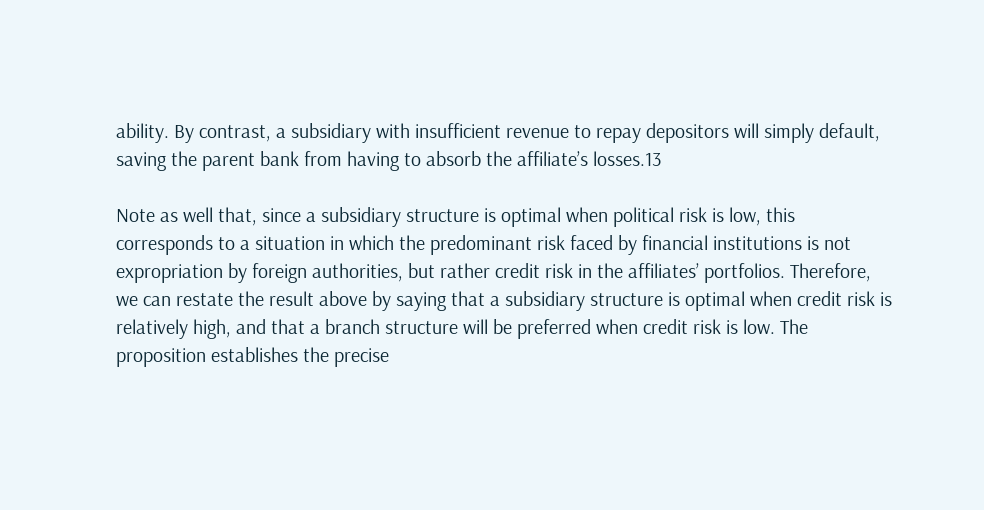ability. By contrast, a subsidiary with insufficient revenue to repay depositors will simply default, saving the parent bank from having to absorb the affiliate’s losses.13

Note as well that, since a subsidiary structure is optimal when political risk is low, this corresponds to a situation in which the predominant risk faced by financial institutions is not expropriation by foreign authorities, but rather credit risk in the affiliates’ portfolios. Therefore, we can restate the result above by saying that a subsidiary structure is optimal when credit risk is relatively high, and that a branch structure will be preferred when credit risk is low. The proposition establishes the precise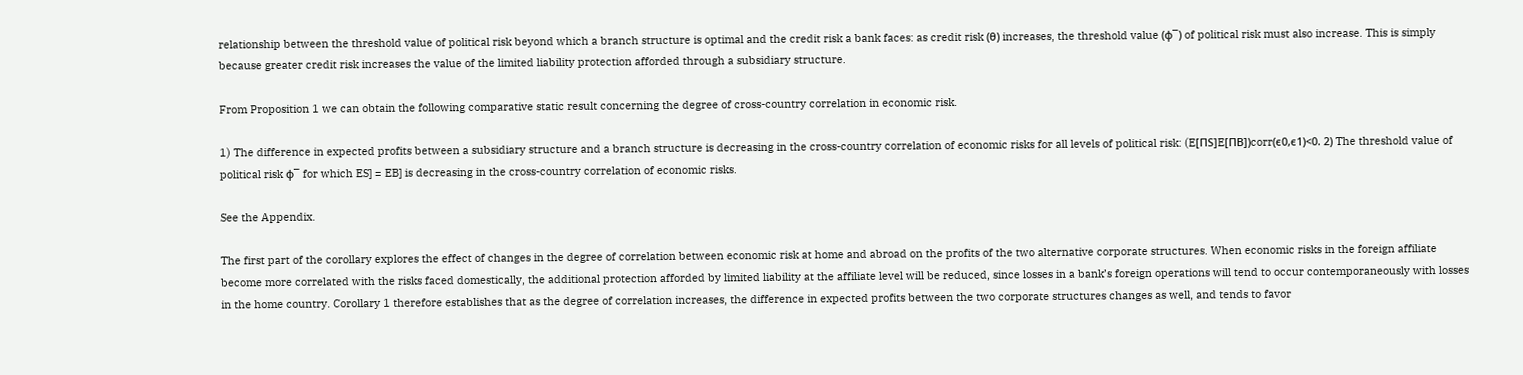relationship between the threshold value of political risk beyond which a branch structure is optimal and the credit risk a bank faces: as credit risk (θ) increases, the threshold value (φ¯) of political risk must also increase. This is simply because greater credit risk increases the value of the limited liability protection afforded through a subsidiary structure.

From Proposition 1 we can obtain the following comparative static result concerning the degree of cross-country correlation in economic risk.

1) The difference in expected profits between a subsidiary structure and a branch structure is decreasing in the cross-country correlation of economic risks for all levels of political risk: (E[ΠS]E[ΠB])corr(ϵ0,ϵ1)<0. 2) The threshold value of political risk φ¯ for which ES] = EB] is decreasing in the cross-country correlation of economic risks.

See the Appendix.

The first part of the corollary explores the effect of changes in the degree of correlation between economic risk at home and abroad on the profits of the two alternative corporate structures. When economic risks in the foreign affiliate become more correlated with the risks faced domestically, the additional protection afforded by limited liability at the affiliate level will be reduced, since losses in a bank’s foreign operations will tend to occur contemporaneously with losses in the home country. Corollary 1 therefore establishes that as the degree of correlation increases, the difference in expected profits between the two corporate structures changes as well, and tends to favor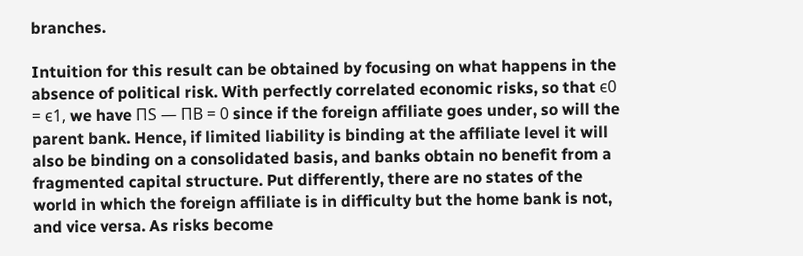branches.

Intuition for this result can be obtained by focusing on what happens in the absence of political risk. With perfectly correlated economic risks, so that ϵ0 = ϵ1, we have ΠS — ΠB = 0 since if the foreign affiliate goes under, so will the parent bank. Hence, if limited liability is binding at the affiliate level it will also be binding on a consolidated basis, and banks obtain no benefit from a fragmented capital structure. Put differently, there are no states of the world in which the foreign affiliate is in difficulty but the home bank is not, and vice versa. As risks become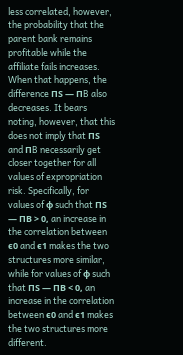less correlated, however, the probability that the parent bank remains profitable while the affiliate fails increases. When that happens, the difference ΠS — ΠB also decreases. It bears noting, however, that this does not imply that ΠS and ΠB necessarily get closer together for all values of expropriation risk. Specifically, for values of φ such that ΠS — ΠB > 0, an increase in the correlation between ϵ0 and ϵ1 makes the two structures more similar, while for values of φ such that ΠS — ΠB < 0, an increase in the correlation between ϵ0 and ϵ1 makes the two structures more different.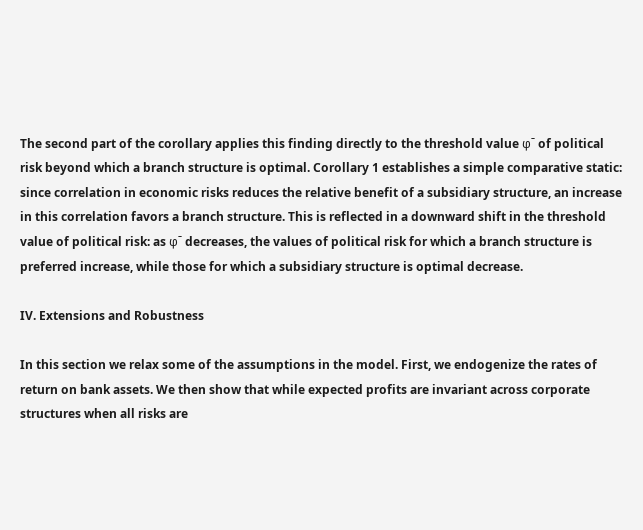The second part of the corollary applies this finding directly to the threshold value φ¯ of political risk beyond which a branch structure is optimal. Corollary 1 establishes a simple comparative static: since correlation in economic risks reduces the relative benefit of a subsidiary structure, an increase in this correlation favors a branch structure. This is reflected in a downward shift in the threshold value of political risk: as φ¯ decreases, the values of political risk for which a branch structure is preferred increase, while those for which a subsidiary structure is optimal decrease.

IV. Extensions and Robustness

In this section we relax some of the assumptions in the model. First, we endogenize the rates of return on bank assets. We then show that while expected profits are invariant across corporate structures when all risks are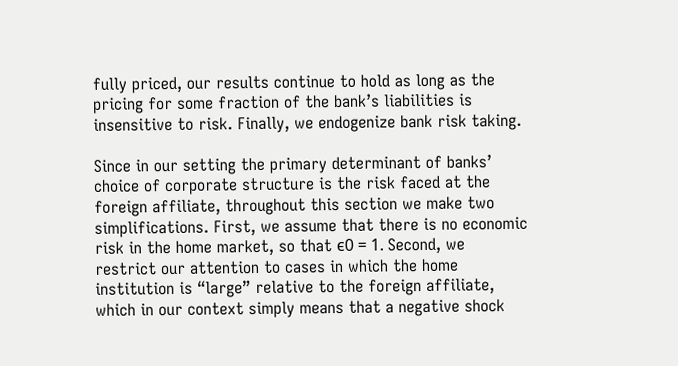fully priced, our results continue to hold as long as the pricing for some fraction of the bank’s liabilities is insensitive to risk. Finally, we endogenize bank risk taking.

Since in our setting the primary determinant of banks’ choice of corporate structure is the risk faced at the foreign affiliate, throughout this section we make two simplifications. First, we assume that there is no economic risk in the home market, so that ϵ0 = 1. Second, we restrict our attention to cases in which the home institution is “large” relative to the foreign affiliate, which in our context simply means that a negative shock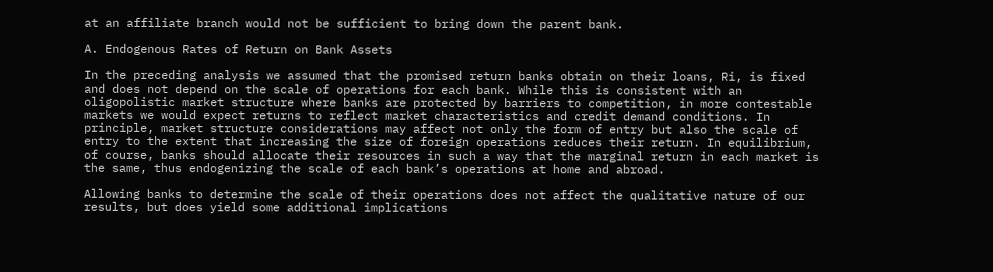at an affiliate branch would not be sufficient to bring down the parent bank.

A. Endogenous Rates of Return on Bank Assets

In the preceding analysis we assumed that the promised return banks obtain on their loans, Ri, is fixed and does not depend on the scale of operations for each bank. While this is consistent with an oligopolistic market structure where banks are protected by barriers to competition, in more contestable markets we would expect returns to reflect market characteristics and credit demand conditions. In principle, market structure considerations may affect not only the form of entry but also the scale of entry to the extent that increasing the size of foreign operations reduces their return. In equilibrium, of course, banks should allocate their resources in such a way that the marginal return in each market is the same, thus endogenizing the scale of each bank’s operations at home and abroad.

Allowing banks to determine the scale of their operations does not affect the qualitative nature of our results, but does yield some additional implications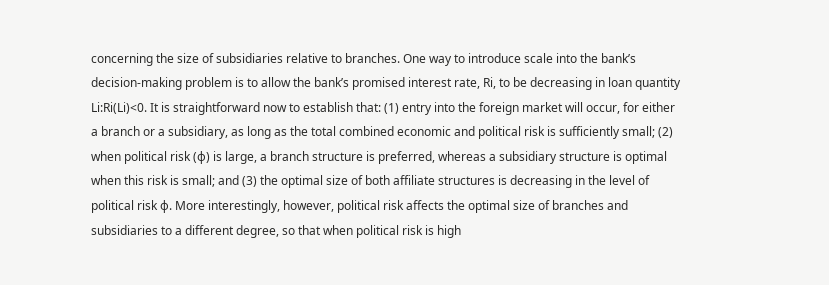concerning the size of subsidiaries relative to branches. One way to introduce scale into the bank’s decision-making problem is to allow the bank’s promised interest rate, Ri, to be decreasing in loan quantity Li:Ri(Li)<0. It is straightforward now to establish that: (1) entry into the foreign market will occur, for either a branch or a subsidiary, as long as the total combined economic and political risk is sufficiently small; (2) when political risk (φ) is large, a branch structure is preferred, whereas a subsidiary structure is optimal when this risk is small; and (3) the optimal size of both affiliate structures is decreasing in the level of political risk φ. More interestingly, however, political risk affects the optimal size of branches and subsidiaries to a different degree, so that when political risk is high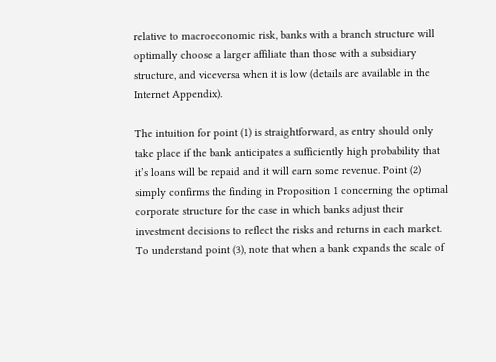relative to macroeconomic risk, banks with a branch structure will optimally choose a larger affiliate than those with a subsidiary structure, and viceversa when it is low (details are available in the Internet Appendix).

The intuition for point (1) is straightforward, as entry should only take place if the bank anticipates a sufficiently high probability that it’s loans will be repaid and it will earn some revenue. Point (2) simply confirms the finding in Proposition 1 concerning the optimal corporate structure for the case in which banks adjust their investment decisions to reflect the risks and returns in each market. To understand point (3), note that when a bank expands the scale of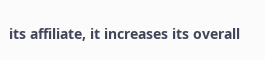its affiliate, it increases its overall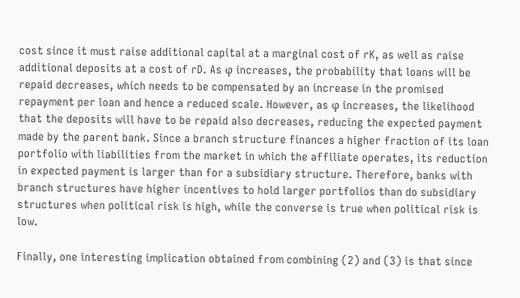cost since it must raise additional capital at a marginal cost of rK, as well as raise additional deposits at a cost of rD. As φ increases, the probability that loans will be repaid decreases, which needs to be compensated by an increase in the promised repayment per loan and hence a reduced scale. However, as φ increases, the likelihood that the deposits will have to be repaid also decreases, reducing the expected payment made by the parent bank. Since a branch structure finances a higher fraction of its loan portfolio with liabilities from the market in which the affiliate operates, its reduction in expected payment is larger than for a subsidiary structure. Therefore, banks with branch structures have higher incentives to hold larger portfolios than do subsidiary structures when political risk is high, while the converse is true when political risk is low.

Finally, one interesting implication obtained from combining (2) and (3) is that since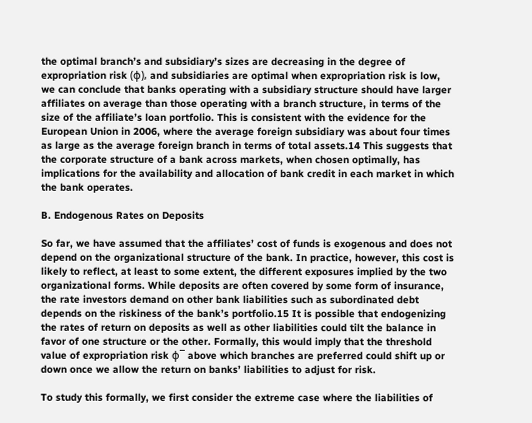the optimal branch’s and subsidiary’s sizes are decreasing in the degree of expropriation risk (φ), and subsidiaries are optimal when expropriation risk is low, we can conclude that banks operating with a subsidiary structure should have larger affiliates on average than those operating with a branch structure, in terms of the size of the affiliate’s loan portfolio. This is consistent with the evidence for the European Union in 2006, where the average foreign subsidiary was about four times as large as the average foreign branch in terms of total assets.14 This suggests that the corporate structure of a bank across markets, when chosen optimally, has implications for the availability and allocation of bank credit in each market in which the bank operates.

B. Endogenous Rates on Deposits

So far, we have assumed that the affiliates’ cost of funds is exogenous and does not depend on the organizational structure of the bank. In practice, however, this cost is likely to reflect, at least to some extent, the different exposures implied by the two organizational forms. While deposits are often covered by some form of insurance, the rate investors demand on other bank liabilities such as subordinated debt depends on the riskiness of the bank’s portfolio.15 It is possible that endogenizing the rates of return on deposits as well as other liabilities could tilt the balance in favor of one structure or the other. Formally, this would imply that the threshold value of expropriation risk φ¯ above which branches are preferred could shift up or down once we allow the return on banks’ liabilities to adjust for risk.

To study this formally, we first consider the extreme case where the liabilities of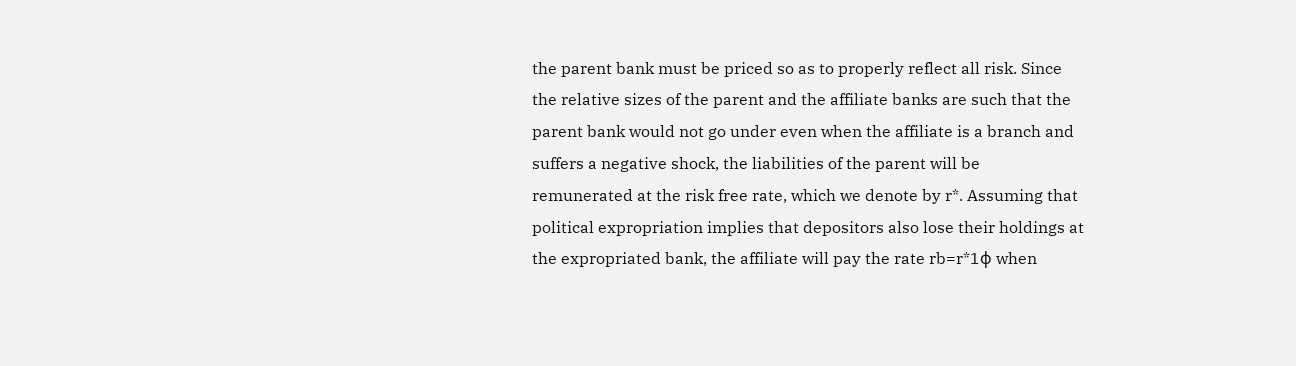the parent bank must be priced so as to properly reflect all risk. Since the relative sizes of the parent and the affiliate banks are such that the parent bank would not go under even when the affiliate is a branch and suffers a negative shock, the liabilities of the parent will be remunerated at the risk free rate, which we denote by r*. Assuming that political expropriation implies that depositors also lose their holdings at the expropriated bank, the affiliate will pay the rate rb=r*1φ when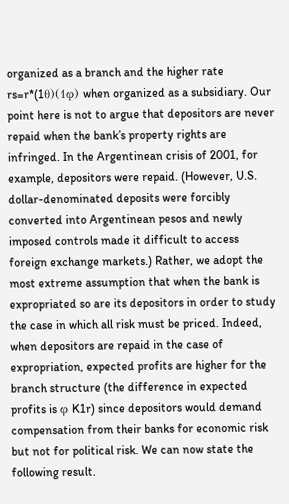organized as a branch and the higher rate rs=r*(1θ)(1φ) when organized as a subsidiary. Our point here is not to argue that depositors are never repaid when the bank’s property rights are infringed. In the Argentinean crisis of 2001, for example, depositors were repaid. (However, U.S. dollar-denominated deposits were forcibly converted into Argentinean pesos and newly imposed controls made it difficult to access foreign exchange markets.) Rather, we adopt the most extreme assumption that when the bank is expropriated so are its depositors in order to study the case in which all risk must be priced. Indeed, when depositors are repaid in the case of expropriation, expected profits are higher for the branch structure (the difference in expected profits is φ K1r) since depositors would demand compensation from their banks for economic risk but not for political risk. We can now state the following result.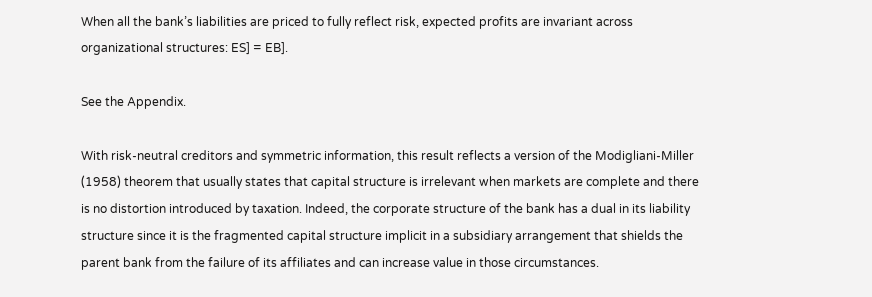When all the bank’s liabilities are priced to fully reflect risk, expected profits are invariant across organizational structures: ES] = EB].

See the Appendix.

With risk-neutral creditors and symmetric information, this result reflects a version of the Modigliani-Miller (1958) theorem that usually states that capital structure is irrelevant when markets are complete and there is no distortion introduced by taxation. Indeed, the corporate structure of the bank has a dual in its liability structure since it is the fragmented capital structure implicit in a subsidiary arrangement that shields the parent bank from the failure of its affiliates and can increase value in those circumstances.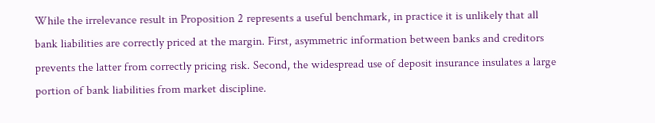While the irrelevance result in Proposition 2 represents a useful benchmark, in practice it is unlikely that all bank liabilities are correctly priced at the margin. First, asymmetric information between banks and creditors prevents the latter from correctly pricing risk. Second, the widespread use of deposit insurance insulates a large portion of bank liabilities from market discipline.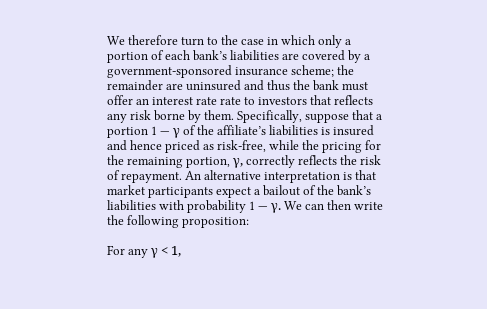We therefore turn to the case in which only a portion of each bank’s liabilities are covered by a government-sponsored insurance scheme; the remainder are uninsured and thus the bank must offer an interest rate rate to investors that reflects any risk borne by them. Specifically, suppose that a portion 1 — γ of the affiliate’s liabilities is insured and hence priced as risk-free, while the pricing for the remaining portion, γ, correctly reflects the risk of repayment. An alternative interpretation is that market participants expect a bailout of the bank’s liabilities with probability 1 — γ. We can then write the following proposition:

For any γ < 1,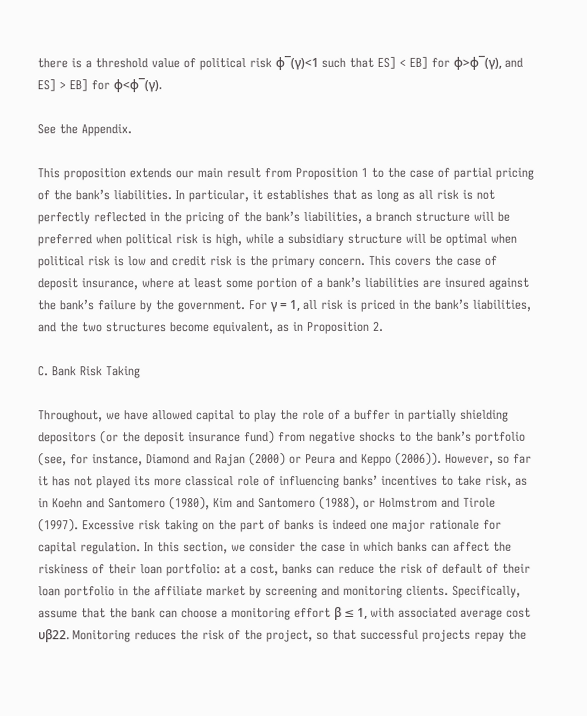there is a threshold value of political risk φ¯(γ)<1 such that ES] < EB] for φ>φ¯(γ), and ES] > EB] for φ<φ¯(γ).

See the Appendix.

This proposition extends our main result from Proposition 1 to the case of partial pricing of the bank’s liabilities. In particular, it establishes that as long as all risk is not perfectly reflected in the pricing of the bank’s liabilities, a branch structure will be preferred when political risk is high, while a subsidiary structure will be optimal when political risk is low and credit risk is the primary concern. This covers the case of deposit insurance, where at least some portion of a bank’s liabilities are insured against the bank’s failure by the government. For γ = 1, all risk is priced in the bank’s liabilities, and the two structures become equivalent, as in Proposition 2.

C. Bank Risk Taking

Throughout, we have allowed capital to play the role of a buffer in partially shielding depositors (or the deposit insurance fund) from negative shocks to the bank’s portfolio (see, for instance, Diamond and Rajan (2000) or Peura and Keppo (2006)). However, so far it has not played its more classical role of influencing banks’ incentives to take risk, as in Koehn and Santomero (1980), Kim and Santomero (1988), or Holmstrom and Tirole (1997). Excessive risk taking on the part of banks is indeed one major rationale for capital regulation. In this section, we consider the case in which banks can affect the riskiness of their loan portfolio: at a cost, banks can reduce the risk of default of their loan portfolio in the affiliate market by screening and monitoring clients. Specifically, assume that the bank can choose a monitoring effort β ≤ 1, with associated average cost υβ22. Monitoring reduces the risk of the project, so that successful projects repay the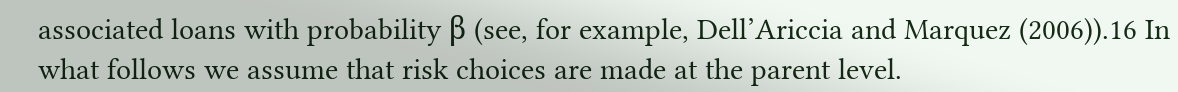associated loans with probability β (see, for example, Dell’Ariccia and Marquez (2006)).16 In what follows we assume that risk choices are made at the parent level.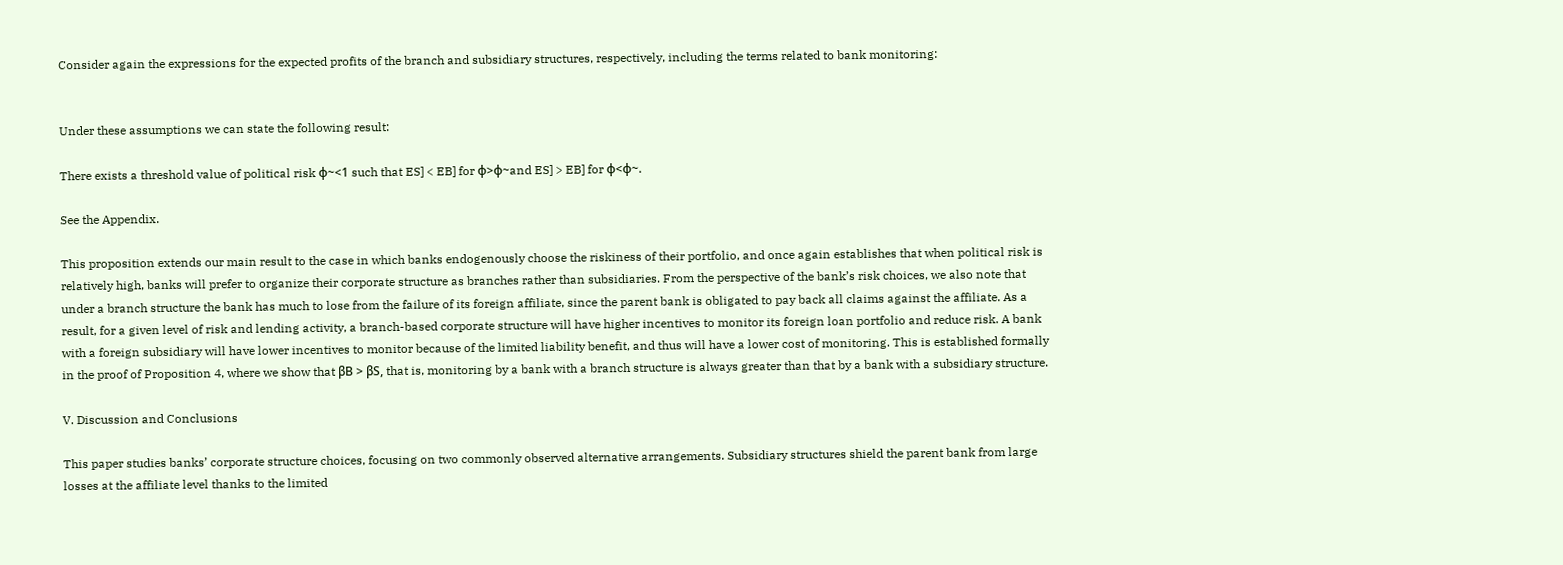Consider again the expressions for the expected profits of the branch and subsidiary structures, respectively, including the terms related to bank monitoring:


Under these assumptions we can state the following result:

There exists a threshold value of political risk φ~<1 such that ES] < EB] for φ>φ~and ES] > EB] for φ<φ~.

See the Appendix.

This proposition extends our main result to the case in which banks endogenously choose the riskiness of their portfolio, and once again establishes that when political risk is relatively high, banks will prefer to organize their corporate structure as branches rather than subsidiaries. From the perspective of the bank’s risk choices, we also note that under a branch structure the bank has much to lose from the failure of its foreign affiliate, since the parent bank is obligated to pay back all claims against the affiliate. As a result, for a given level of risk and lending activity, a branch-based corporate structure will have higher incentives to monitor its foreign loan portfolio and reduce risk. A bank with a foreign subsidiary will have lower incentives to monitor because of the limited liability benefit, and thus will have a lower cost of monitoring. This is established formally in the proof of Proposition 4, where we show that βB > βS, that is, monitoring by a bank with a branch structure is always greater than that by a bank with a subsidiary structure.

V. Discussion and Conclusions

This paper studies banks’ corporate structure choices, focusing on two commonly observed alternative arrangements. Subsidiary structures shield the parent bank from large losses at the affiliate level thanks to the limited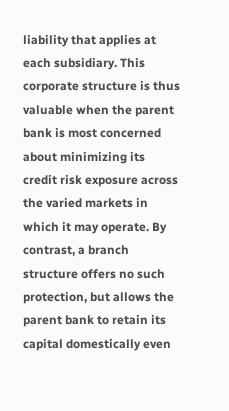liability that applies at each subsidiary. This corporate structure is thus valuable when the parent bank is most concerned about minimizing its credit risk exposure across the varied markets in which it may operate. By contrast, a branch structure offers no such protection, but allows the parent bank to retain its capital domestically even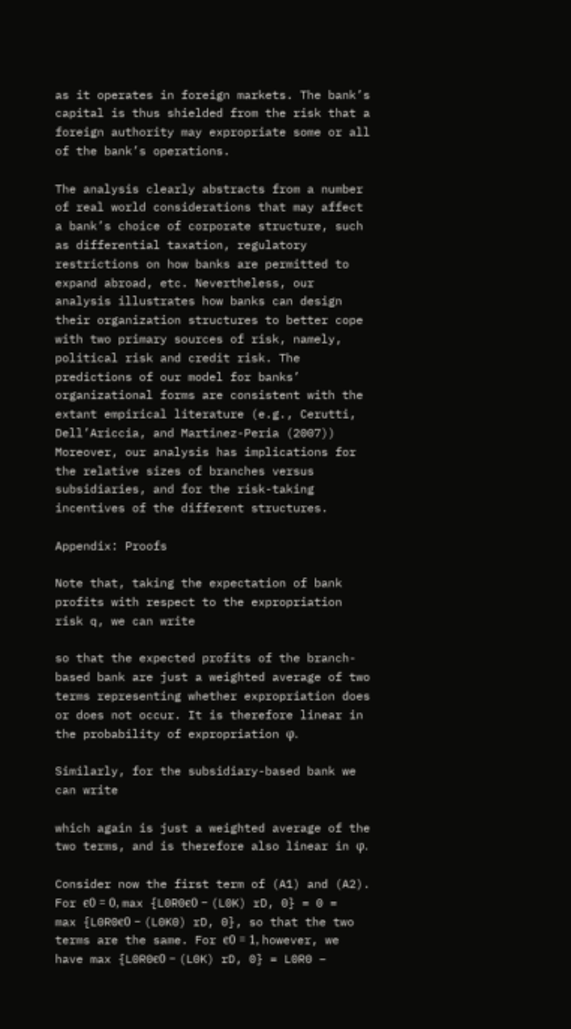as it operates in foreign markets. The bank’s capital is thus shielded from the risk that a foreign authority may expropriate some or all of the bank’s operations.

The analysis clearly abstracts from a number of real world considerations that may affect a bank’s choice of corporate structure, such as differential taxation, regulatory restrictions on how banks are permitted to expand abroad, etc. Nevertheless, our analysis illustrates how banks can design their organization structures to better cope with two primary sources of risk, namely, political risk and credit risk. The predictions of our model for banks’ organizational forms are consistent with the extant empirical literature (e.g., Cerutti, Dell’Ariccia, and Martinez-Peria (2007)) Moreover, our analysis has implications for the relative sizes of branches versus subsidiaries, and for the risk-taking incentives of the different structures.

Appendix: Proofs

Note that, taking the expectation of bank profits with respect to the expropriation risk q, we can write

so that the expected profits of the branch-based bank are just a weighted average of two terms representing whether expropriation does or does not occur. It is therefore linear in the probability of expropriation φ.

Similarly, for the subsidiary-based bank we can write

which again is just a weighted average of the two terms, and is therefore also linear in φ.

Consider now the first term of (A1) and (A2). For ϵ0 = 0, max {L0R0ϵ0 − (L0K) rD, 0} = 0 = max {L0R0ϵ0 − (L0K0) rD, 0}, so that the two terms are the same. For ϵ0 = 1, however, we have max {L0R0ϵ0 − (L0K) rD, 0} = L0R0 −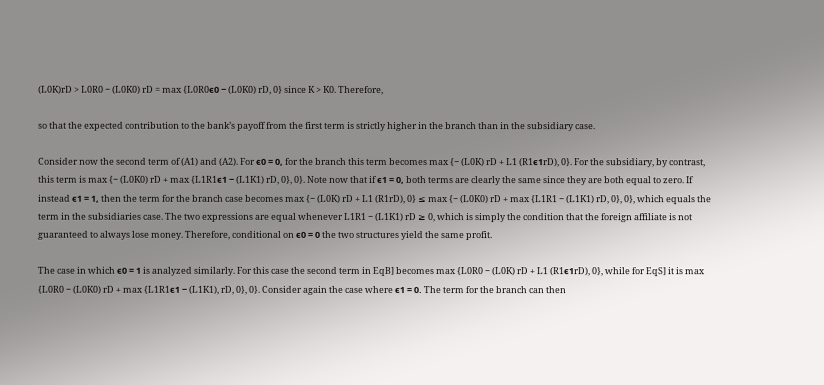(L0K)rD > L0R0 − (L0K0) rD = max {L0R0ϵ0 − (L0K0) rD, 0} since K > K0. Therefore,

so that the expected contribution to the bank’s payoff from the first term is strictly higher in the branch than in the subsidiary case.

Consider now the second term of (A1) and (A2). For ϵ0 = 0, for the branch this term becomes max {− (L0K) rD + L1 (R1ϵ1rD), 0}. For the subsidiary, by contrast, this term is max {− (L0K0) rD + max {L1R1ϵ1 − (L1K1) rD, 0}, 0}. Note now that if ϵ1 = 0, both terms are clearly the same since they are both equal to zero. If instead ϵ1 = 1, then the term for the branch case becomes max {− (L0K) rD + L1 (R1rD), 0} ≤ max {− (L0K0) rD + max {L1R1 − (L1K1) rD, 0}, 0}, which equals the term in the subsidiaries case. The two expressions are equal whenever L1R1 − (L1K1) rD ≥ 0, which is simply the condition that the foreign affiliate is not guaranteed to always lose money. Therefore, conditional on ϵ0 = 0 the two structures yield the same profit.

The case in which ϵ0 = 1 is analyzed similarly. For this case the second term in EqB] becomes max {L0R0 − (L0K) rD + L1 (R1ϵ1rD), 0}, while for EqS] it is max {L0R0 − (L0K0) rD + max {L1R1ϵ1 − (L1K1), rD, 0}, 0}. Consider again the case where ϵ1 = 0. The term for the branch can then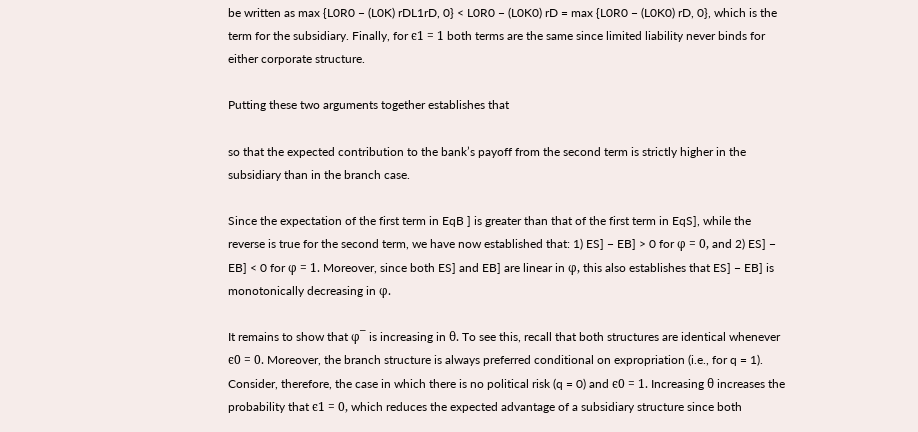be written as max {L0R0 − (L0K) rDL1rD, 0} < L0R0 − (L0K0) rD = max {L0R0 − (L0K0) rD, 0}, which is the term for the subsidiary. Finally, for ϵ1 = 1 both terms are the same since limited liability never binds for either corporate structure.

Putting these two arguments together establishes that

so that the expected contribution to the bank’s payoff from the second term is strictly higher in the subsidiary than in the branch case.

Since the expectation of the first term in EqB ] is greater than that of the first term in EqS], while the reverse is true for the second term, we have now established that: 1) ES] − EB] > 0 for φ = 0, and 2) ES] − EB] < 0 for φ = 1. Moreover, since both ES] and EB] are linear in φ, this also establishes that ES] − EB] is monotonically decreasing in φ.

It remains to show that φ¯ is increasing in θ. To see this, recall that both structures are identical whenever ϵ0 = 0. Moreover, the branch structure is always preferred conditional on expropriation (i.e., for q = 1). Consider, therefore, the case in which there is no political risk (q = 0) and ϵ0 = 1. Increasing θ increases the probability that ϵ1 = 0, which reduces the expected advantage of a subsidiary structure since both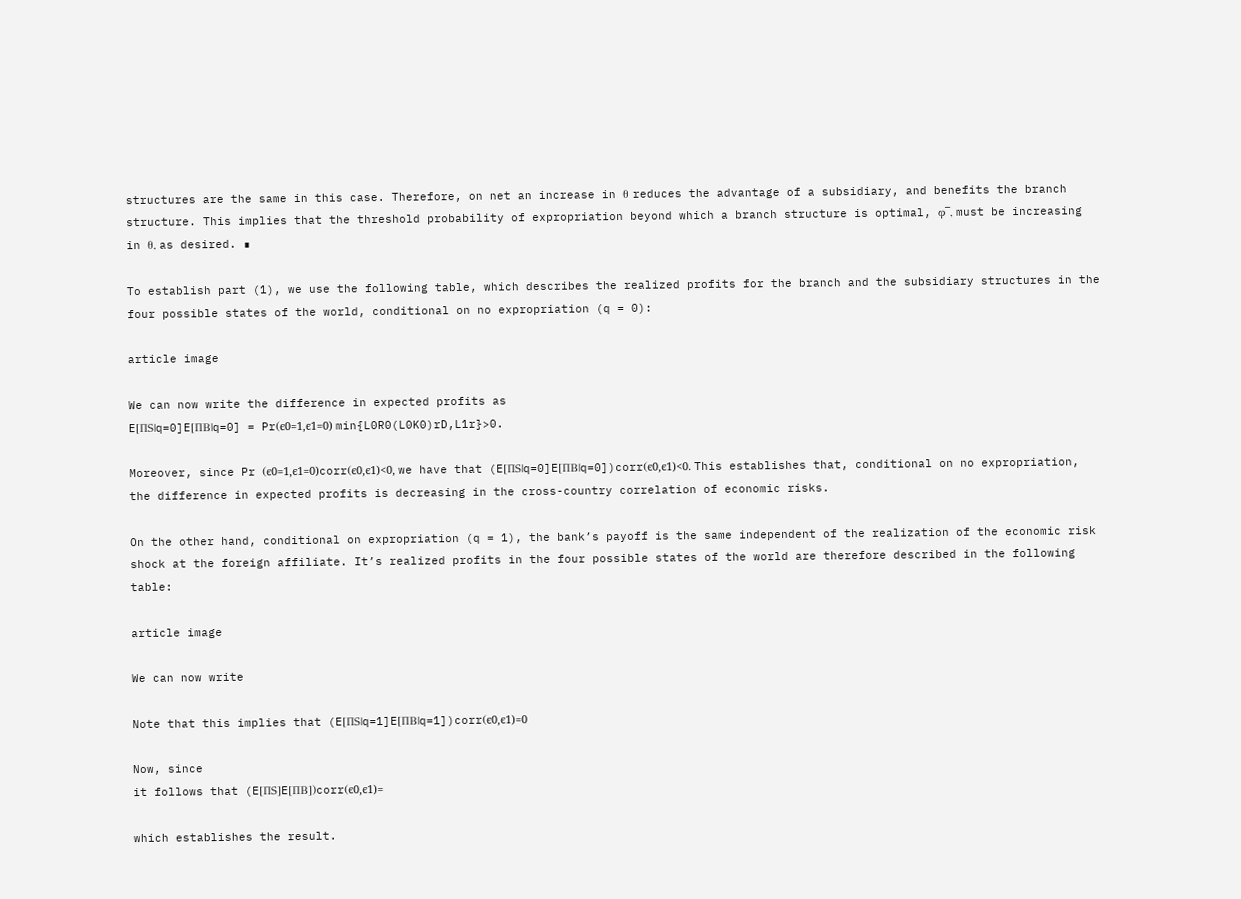structures are the same in this case. Therefore, on net an increase in θ reduces the advantage of a subsidiary, and benefits the branch structure. This implies that the threshold probability of expropriation beyond which a branch structure is optimal, φ¯, must be increasing in θ, as desired. ∎

To establish part (1), we use the following table, which describes the realized profits for the branch and the subsidiary structures in the four possible states of the world, conditional on no expropriation (q = 0):

article image

We can now write the difference in expected profits as
E[ΠS|q=0]E[ΠB|q=0] = Pr(ϵ0=1,ϵ1=0) min{L0R0(L0K0)rD,L1r}>0.

Moreover, since Pr (ϵ0=1,ϵ1=0)corr(ϵ0,ϵ1)<0, we have that (E[ΠS|q=0]E[ΠB|q=0])corr(ϵ0,ϵ1)<0. This establishes that, conditional on no expropriation, the difference in expected profits is decreasing in the cross-country correlation of economic risks.

On the other hand, conditional on expropriation (q = 1), the bank’s payoff is the same independent of the realization of the economic risk shock at the foreign affiliate. It’s realized profits in the four possible states of the world are therefore described in the following table:

article image

We can now write

Note that this implies that (E[ΠS|q=1]E[ΠB|q=1])corr(ϵ0,ϵ1)=0

Now, since
it follows that (E[ΠS]E[ΠB])corr(ϵ0,ϵ1)=

which establishes the result.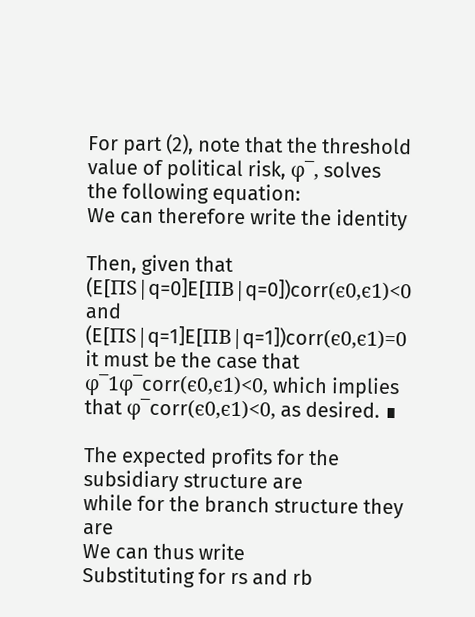For part (2), note that the threshold value of political risk, φ¯, solves the following equation:
We can therefore write the identity

Then, given that (E[ΠS|q=0]E[ΠB|q=0])corr(ϵ0,ϵ1)<0 and (E[ΠS|q=1]E[ΠB|q=1])corr(ϵ0,ϵ1)=0 it must be the case that φ¯1φ¯corr(ϵ0,ϵ1)<0, which implies that φ¯corr(ϵ0,ϵ1)<0, as desired. ∎

The expected profits for the subsidiary structure are
while for the branch structure they are
We can thus write
Substituting for rs and rb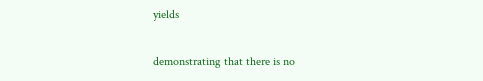yields

demonstrating that there is no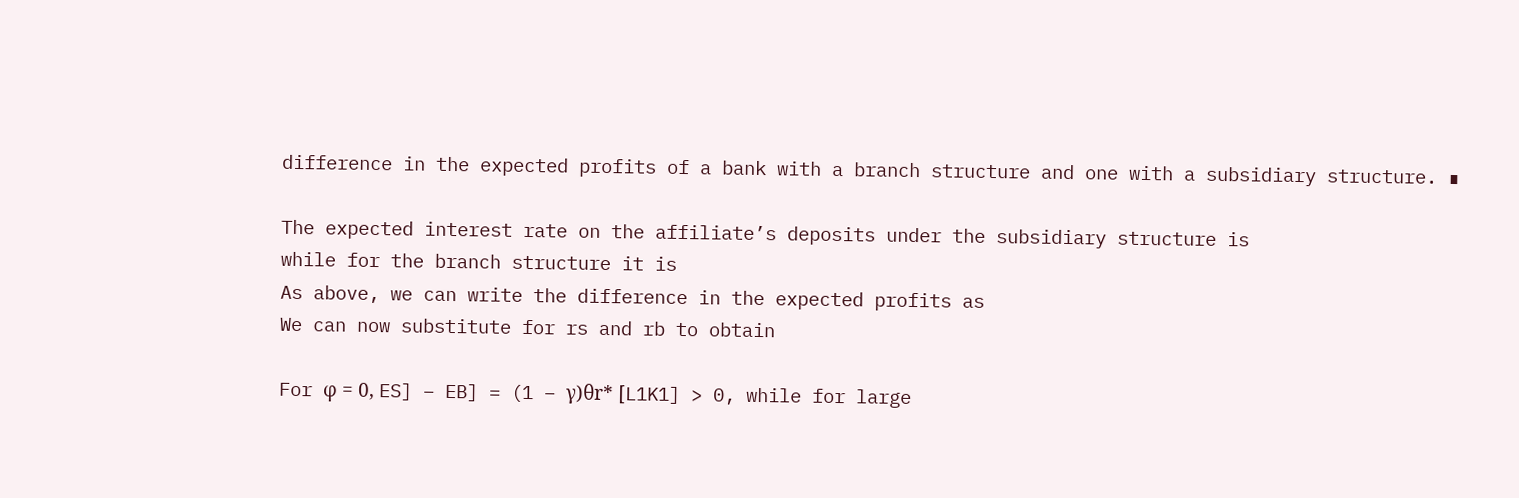difference in the expected profits of a bank with a branch structure and one with a subsidiary structure. ∎

The expected interest rate on the affiliate’s deposits under the subsidiary structure is
while for the branch structure it is
As above, we can write the difference in the expected profits as
We can now substitute for rs and rb to obtain

For φ = 0, ES] − EB] = (1 − γ)θr* [L1K1] > 0, while for large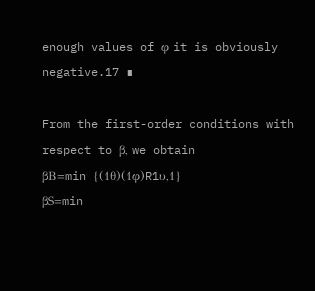enough values of φ it is obviously negative.17 ∎

From the first-order conditions with respect to β, we obtain
βB=min {(1θ)(1φ)R1υ,1}
βS=min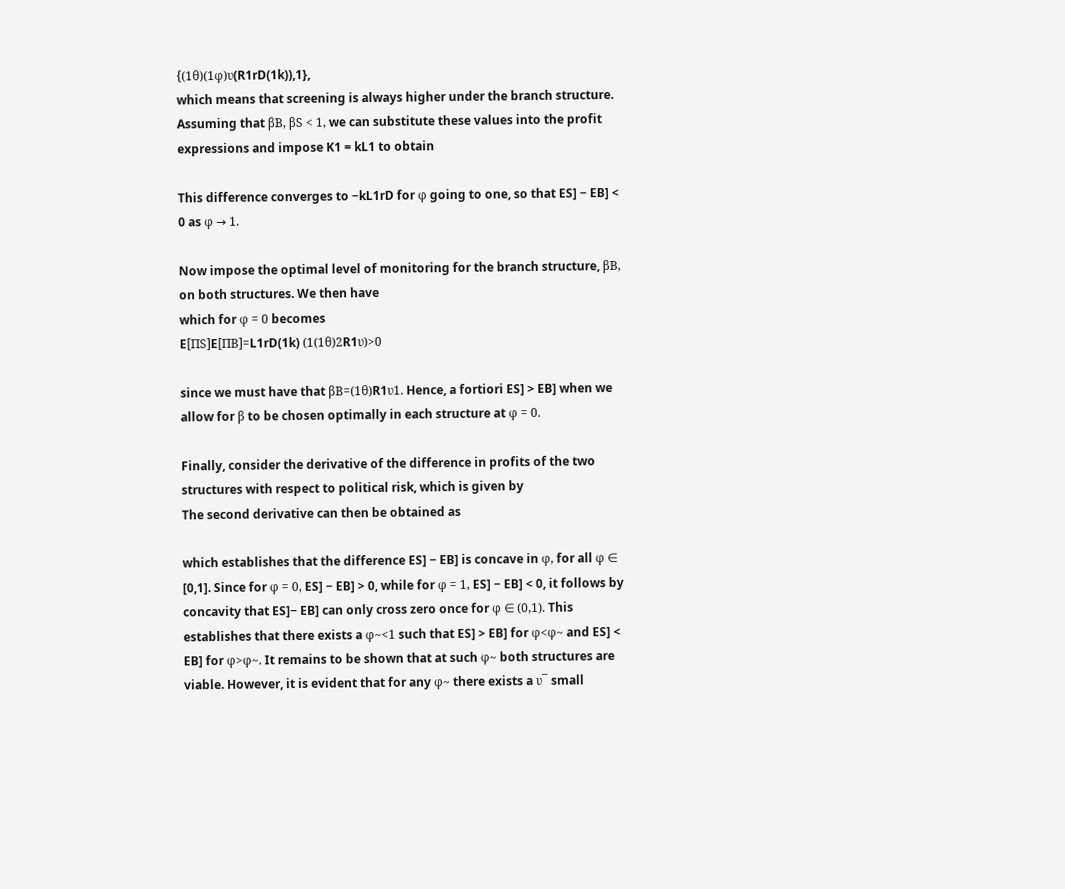{(1θ)(1φ)υ(R1rD(1k)),1},
which means that screening is always higher under the branch structure. Assuming that βB, βS < 1, we can substitute these values into the profit expressions and impose K1 = kL1 to obtain

This difference converges to −kL1rD for φ going to one, so that ES] − EB] < 0 as φ → 1.

Now impose the optimal level of monitoring for the branch structure, βB, on both structures. We then have
which for φ = 0 becomes
E[ΠS]E[ΠB]=L1rD(1k) (1(1θ)2R1υ)>0

since we must have that βB=(1θ)R1υ1. Hence, a fortiori ES] > EB] when we allow for β to be chosen optimally in each structure at φ = 0.

Finally, consider the derivative of the difference in profits of the two structures with respect to political risk, which is given by
The second derivative can then be obtained as

which establishes that the difference ES] − EB] is concave in φ, for all φ ∈ [0,1]. Since for φ = 0, ES] − EB] > 0, while for φ = 1, ES] − EB] < 0, it follows by concavity that ES]− EB] can only cross zero once for φ ∈ (0,1). This establishes that there exists a φ~<1 such that ES] > EB] for φ<φ~ and ES] < EB] for φ>φ~. It remains to be shown that at such φ~ both structures are viable. However, it is evident that for any φ~ there exists a υ¯ small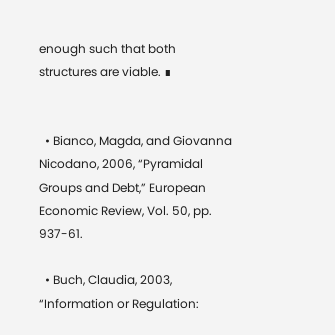enough such that both structures are viable. ∎


  • Bianco, Magda, and Giovanna Nicodano, 2006, “Pyramidal Groups and Debt,” European Economic Review, Vol. 50, pp. 937-61.

  • Buch, Claudia, 2003, “Information or Regulation: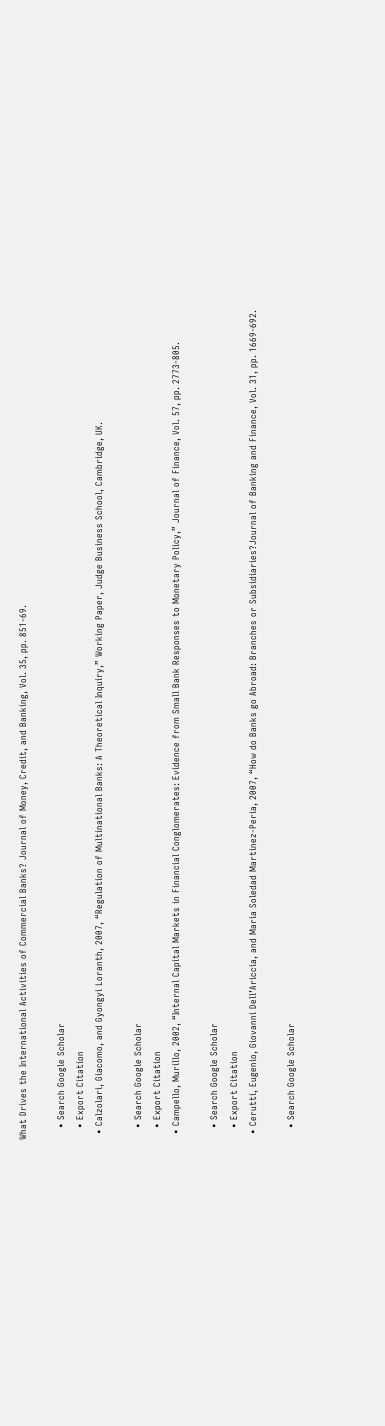What Drives the International Activities of Commercial Banks? Journal of Money, Credit, and Banking, Vol. 35, pp. 851-69.

    • Search Google Scholar
    • Export Citation
  • Calzolari, Giacomo, and Gyongyi Loranth, 2007, “Regulation of Multinational Banks: A Theoretical Inquiry,” Working Paper, Judge Business School, Cambridge, UK.

    • Search Google Scholar
    • Export Citation
  • Campello, Murillo, 2002, “Internal Capital Markets in Financial Conglomerates: Evidence from Small Bank Responses to Monetary Policy,” Journal of Finance, Vol. 57, pp. 2773-805.

    • Search Google Scholar
    • Export Citation
  • Cerutti, Eugenio, Giovanni Dell’Ariccia, and Maria Soledad Martinez-Peria, 2007, “How do Banks go Abroad: Branches or Subsidiaries?Journal of Banking and Finance, Vol. 31, pp. 1669-692.

    • Search Google Scholar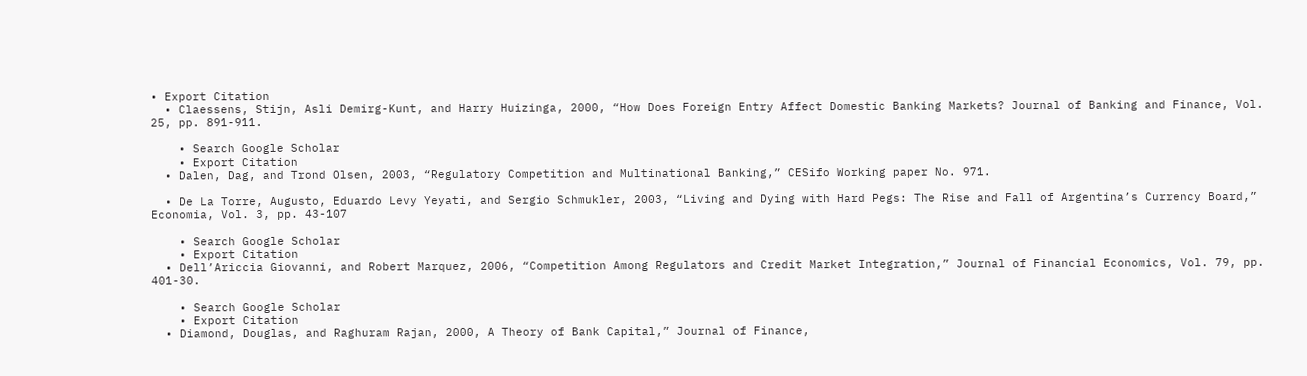• Export Citation
  • Claessens, Stijn, Asli Demirg-Kunt, and Harry Huizinga, 2000, “How Does Foreign Entry Affect Domestic Banking Markets? Journal of Banking and Finance, Vol. 25, pp. 891-911.

    • Search Google Scholar
    • Export Citation
  • Dalen, Dag, and Trond Olsen, 2003, “Regulatory Competition and Multinational Banking,” CESifo Working paper No. 971.

  • De La Torre, Augusto, Eduardo Levy Yeyati, and Sergio Schmukler, 2003, “Living and Dying with Hard Pegs: The Rise and Fall of Argentina’s Currency Board,” Economia, Vol. 3, pp. 43-107

    • Search Google Scholar
    • Export Citation
  • Dell’Ariccia Giovanni, and Robert Marquez, 2006, “Competition Among Regulators and Credit Market Integration,” Journal of Financial Economics, Vol. 79, pp. 401-30.

    • Search Google Scholar
    • Export Citation
  • Diamond, Douglas, and Raghuram Rajan, 2000, A Theory of Bank Capital,” Journal of Finance,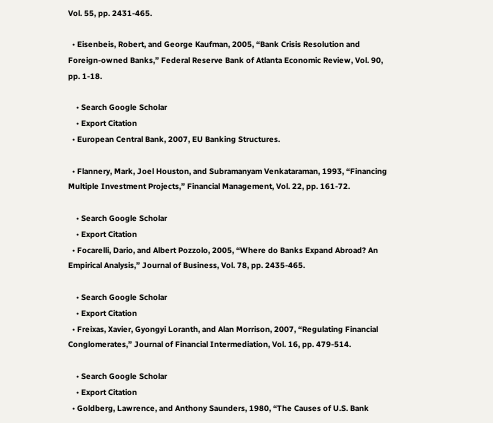Vol. 55, pp. 2431-465.

  • Eisenbeis, Robert, and George Kaufman, 2005, “Bank Crisis Resolution and Foreign-owned Banks,” Federal Reserve Bank of Atlanta Economic Review, Vol. 90, pp. 1-18.

    • Search Google Scholar
    • Export Citation
  • European Central Bank, 2007, EU Banking Structures.

  • Flannery, Mark, Joel Houston, and Subramanyam Venkataraman, 1993, “Financing Multiple Investment Projects,” Financial Management, Vol. 22, pp. 161-72.

    • Search Google Scholar
    • Export Citation
  • Focarelli, Dario, and Albert Pozzolo, 2005, “Where do Banks Expand Abroad? An Empirical Analysis,” Journal of Business, Vol. 78, pp. 2435-465.

    • Search Google Scholar
    • Export Citation
  • Freixas, Xavier, Gyongyi Loranth, and Alan Morrison, 2007, “Regulating Financial Conglomerates,” Journal of Financial Intermediation, Vol. 16, pp. 479-514.

    • Search Google Scholar
    • Export Citation
  • Goldberg, Lawrence, and Anthony Saunders, 1980, “The Causes of U.S. Bank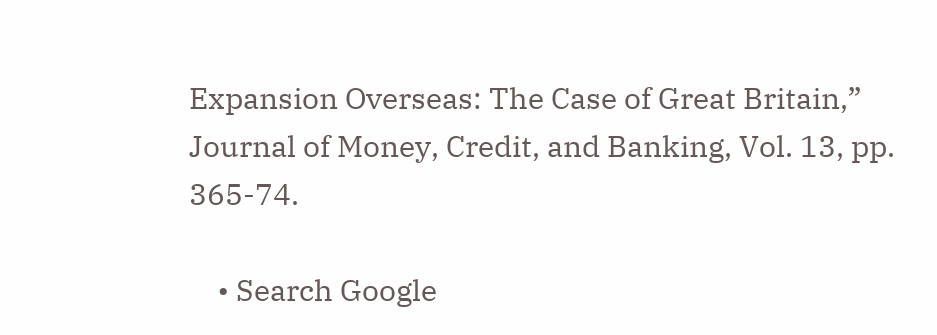Expansion Overseas: The Case of Great Britain,” Journal of Money, Credit, and Banking, Vol. 13, pp. 365-74.

    • Search Google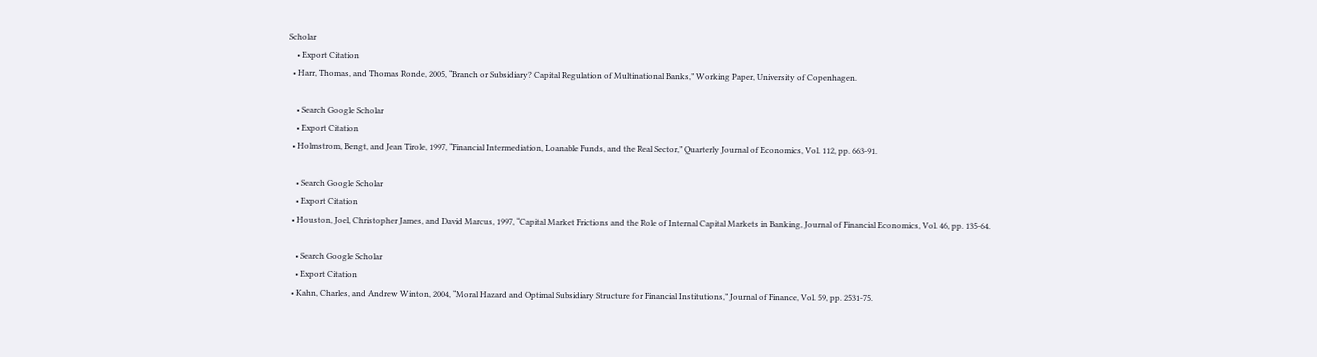Scholar
    • Export Citation
  • Harr, Thomas, and Thomas Ronde, 2005, “Branch or Subsidiary? Capital Regulation of Multinational Banks,” Working Paper, University of Copenhagen.

    • Search Google Scholar
    • Export Citation
  • Holmstrom, Bengt, and Jean Tirole, 1997, “Financial Intermediation, Loanable Funds, and the Real Sector,” Quarterly Journal of Economics, Vol. 112, pp. 663-91.

    • Search Google Scholar
    • Export Citation
  • Houston, Joel, Christopher James, and David Marcus, 1997, “Capital Market Frictions and the Role of Internal Capital Markets in Banking, Journal of Financial Economics, Vol. 46, pp. 135-64.

    • Search Google Scholar
    • Export Citation
  • Kahn, Charles, and Andrew Winton, 2004, “Moral Hazard and Optimal Subsidiary Structure for Financial Institutions,” Journal of Finance, Vol. 59, pp. 2531-75.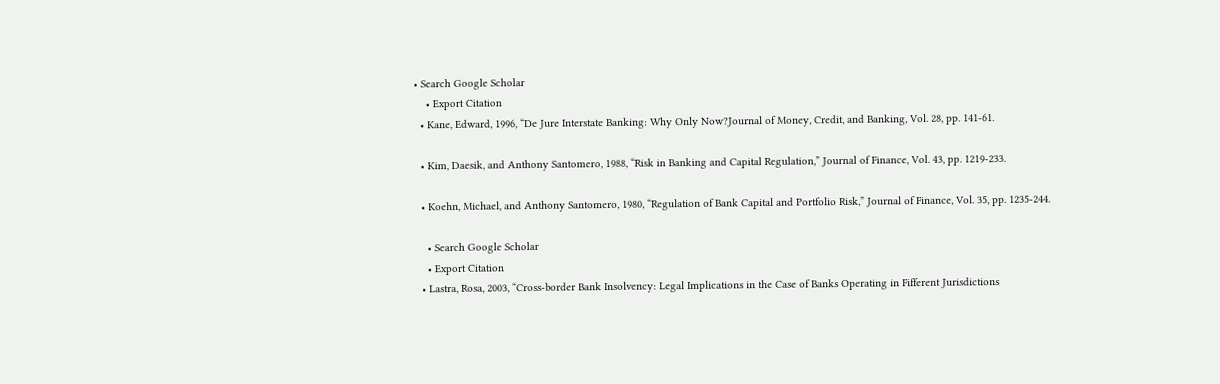• Search Google Scholar
    • Export Citation
  • Kane, Edward, 1996, “De Jure Interstate Banking: Why Only Now?Journal of Money, Credit, and Banking, Vol. 28, pp. 141-61.

  • Kim, Daesik, and Anthony Santomero, 1988, “Risk in Banking and Capital Regulation,” Journal of Finance, Vol. 43, pp. 1219-233.

  • Koehn, Michael, and Anthony Santomero, 1980, “Regulation of Bank Capital and Portfolio Risk,” Journal of Finance, Vol. 35, pp. 1235-244.

    • Search Google Scholar
    • Export Citation
  • Lastra, Rosa, 2003, “Cross-border Bank Insolvency: Legal Implications in the Case of Banks Operating in Fifferent Jurisdictions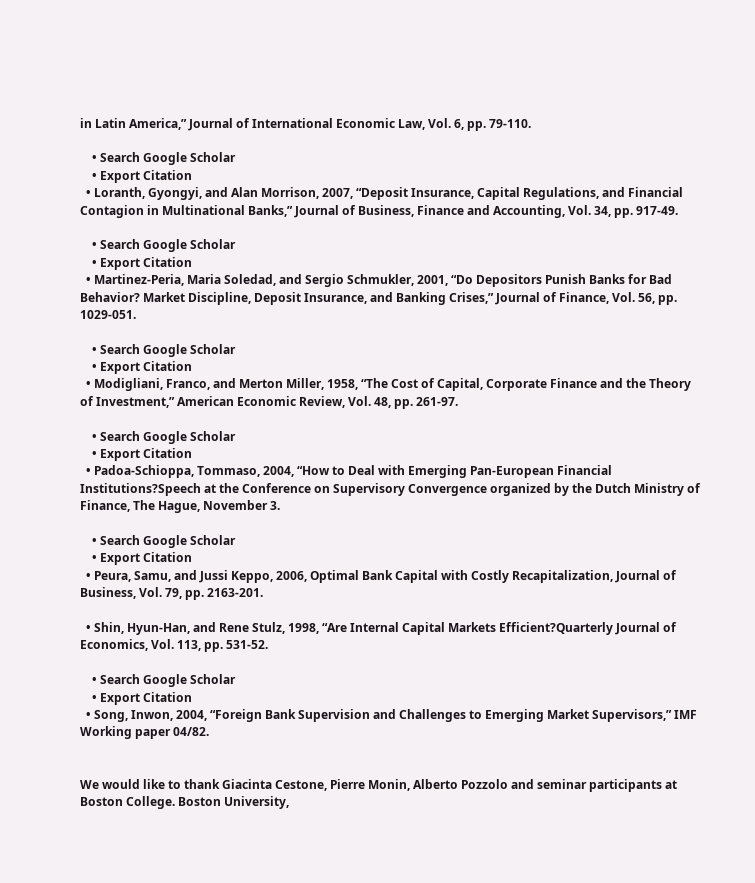in Latin America,” Journal of International Economic Law, Vol. 6, pp. 79-110.

    • Search Google Scholar
    • Export Citation
  • Loranth, Gyongyi, and Alan Morrison, 2007, “Deposit Insurance, Capital Regulations, and Financial Contagion in Multinational Banks,” Journal of Business, Finance and Accounting, Vol. 34, pp. 917-49.

    • Search Google Scholar
    • Export Citation
  • Martinez-Peria, Maria Soledad, and Sergio Schmukler, 2001, “Do Depositors Punish Banks for Bad Behavior? Market Discipline, Deposit Insurance, and Banking Crises,” Journal of Finance, Vol. 56, pp. 1029-051.

    • Search Google Scholar
    • Export Citation
  • Modigliani, Franco, and Merton Miller, 1958, “The Cost of Capital, Corporate Finance and the Theory of Investment,” American Economic Review, Vol. 48, pp. 261-97.

    • Search Google Scholar
    • Export Citation
  • Padoa-Schioppa, Tommaso, 2004, “How to Deal with Emerging Pan-European Financial Institutions?Speech at the Conference on Supervisory Convergence organized by the Dutch Ministry of Finance, The Hague, November 3.

    • Search Google Scholar
    • Export Citation
  • Peura, Samu, and Jussi Keppo, 2006, Optimal Bank Capital with Costly Recapitalization, Journal of Business, Vol. 79, pp. 2163-201.

  • Shin, Hyun-Han, and Rene Stulz, 1998, “Are Internal Capital Markets Efficient?Quarterly Journal of Economics, Vol. 113, pp. 531-52.

    • Search Google Scholar
    • Export Citation
  • Song, Inwon, 2004, “Foreign Bank Supervision and Challenges to Emerging Market Supervisors,” IMF Working paper 04/82.


We would like to thank Giacinta Cestone, Pierre Monin, Alberto Pozzolo and seminar participants at Boston College. Boston University,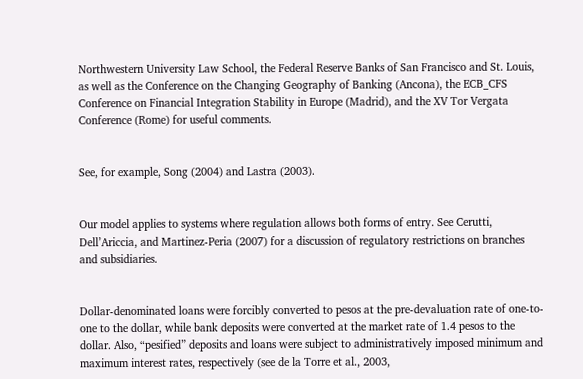Northwestern University Law School, the Federal Reserve Banks of San Francisco and St. Louis, as well as the Conference on the Changing Geography of Banking (Ancona), the ECB_CFS Conference on Financial Integration Stability in Europe (Madrid), and the XV Tor Vergata Conference (Rome) for useful comments.


See, for example, Song (2004) and Lastra (2003).


Our model applies to systems where regulation allows both forms of entry. See Cerutti, Dell’Ariccia, and Martinez-Peria (2007) for a discussion of regulatory restrictions on branches and subsidiaries.


Dollar-denominated loans were forcibly converted to pesos at the pre-devaluation rate of one-to-one to the dollar, while bank deposits were converted at the market rate of 1.4 pesos to the dollar. Also, “pesified” deposits and loans were subject to administratively imposed minimum and maximum interest rates, respectively (see de la Torre et al., 2003,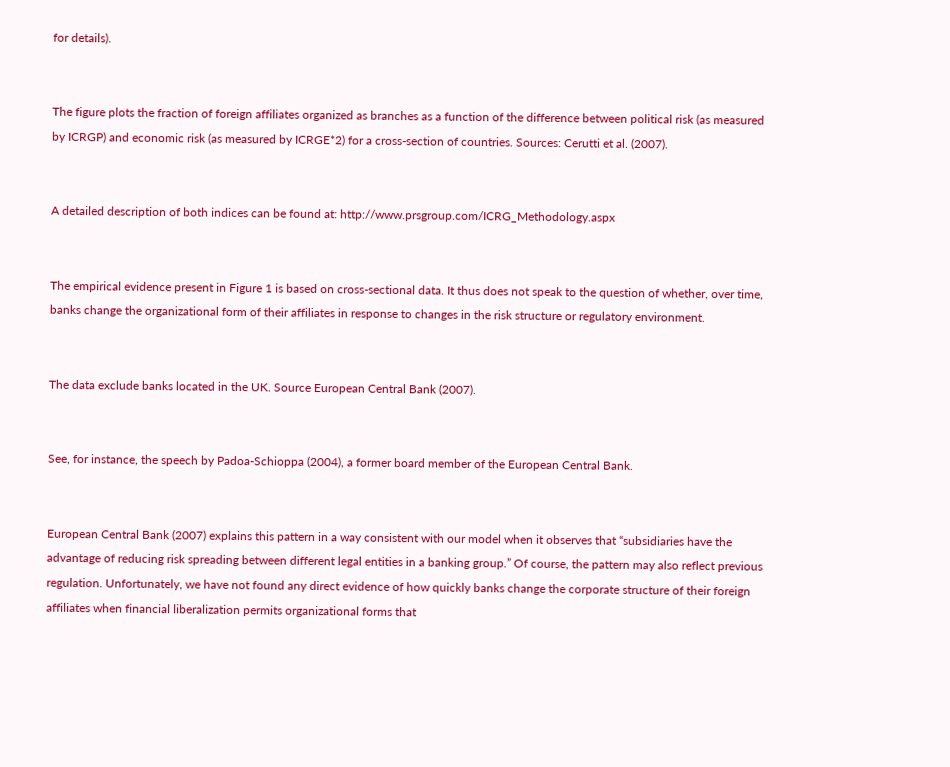for details).


The figure plots the fraction of foreign affiliates organized as branches as a function of the difference between political risk (as measured by ICRGP) and economic risk (as measured by ICRGE*2) for a cross-section of countries. Sources: Cerutti et al. (2007).


A detailed description of both indices can be found at: http://www.prsgroup.com/ICRG_Methodology.aspx


The empirical evidence present in Figure 1 is based on cross-sectional data. It thus does not speak to the question of whether, over time, banks change the organizational form of their affiliates in response to changes in the risk structure or regulatory environment.


The data exclude banks located in the UK. Source European Central Bank (2007).


See, for instance, the speech by Padoa-Schioppa (2004), a former board member of the European Central Bank.


European Central Bank (2007) explains this pattern in a way consistent with our model when it observes that “subsidiaries have the advantage of reducing risk spreading between different legal entities in a banking group.” Of course, the pattern may also reflect previous regulation. Unfortunately, we have not found any direct evidence of how quickly banks change the corporate structure of their foreign affiliates when financial liberalization permits organizational forms that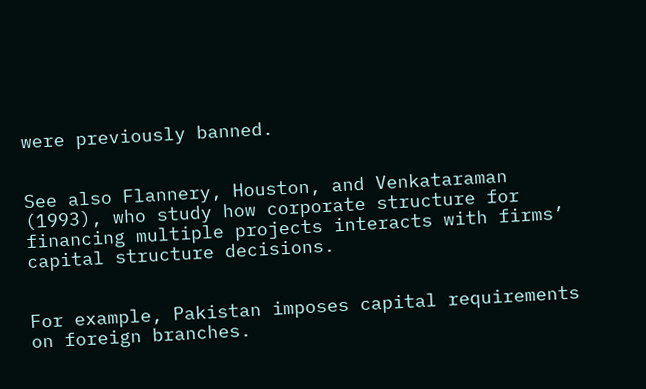were previously banned.


See also Flannery, Houston, and Venkataraman (1993), who study how corporate structure for financing multiple projects interacts with firms’ capital structure decisions.


For example, Pakistan imposes capital requirements on foreign branches.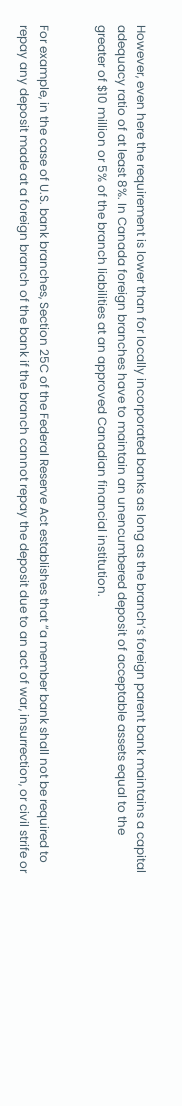However, even here the requirement is lower than for locally incorporated banks as long as the branch’s foreign parent bank maintains a capital adequacy ratio of at least 8%. In Canada foreign branches have to maintain an unencumbered deposit of acceptable assets equal to the greater of $10 million or 5% of the branch liabilities at an approved Canadian financial institution.


For example, in the case of U.S. bank branches, Section 25C of the Federal Reserve Act establishes that “a member bank shall not be required to repay any deposit made at a foreign branch of the bank if the branch cannot repay the deposit due to an act of war, insurrection, or civil strife or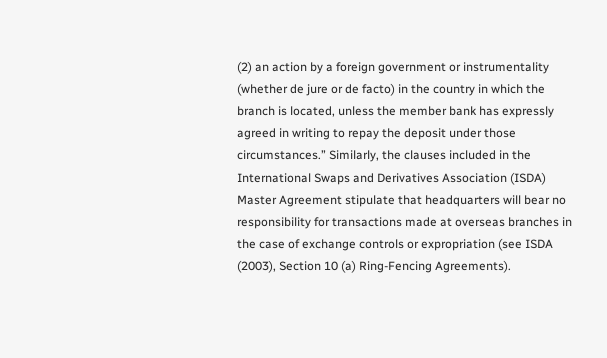(2) an action by a foreign government or instrumentality (whether de jure or de facto) in the country in which the branch is located, unless the member bank has expressly agreed in writing to repay the deposit under those circumstances.” Similarly, the clauses included in the International Swaps and Derivatives Association (ISDA) Master Agreement stipulate that headquarters will bear no responsibility for transactions made at overseas branches in the case of exchange controls or expropriation (see ISDA (2003), Section 10 (a) Ring-Fencing Agreements).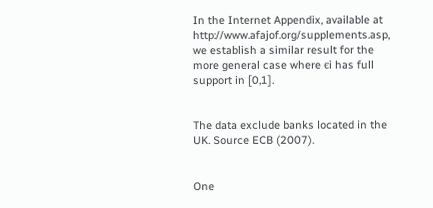In the Internet Appendix, available at http://www.afajof.org/supplements.asp, we establish a similar result for the more general case where ϵi has full support in [0,1].


The data exclude banks located in the UK. Source ECB (2007).


One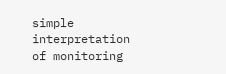simple interpretation of monitoring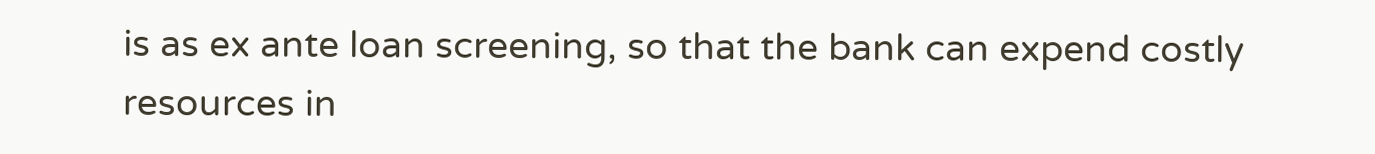is as ex ante loan screening, so that the bank can expend costly resources in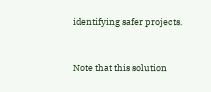identifying safer projects.


Note that this solution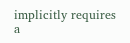implicitly requires a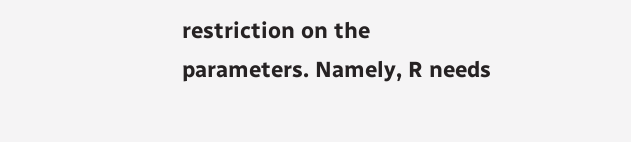restriction on the parameters. Namely, R needs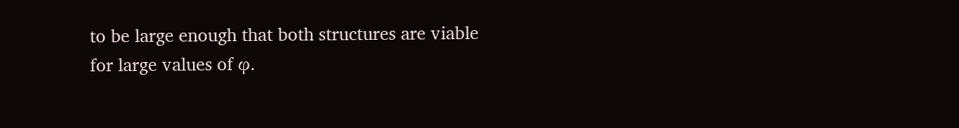to be large enough that both structures are viable for large values of φ.